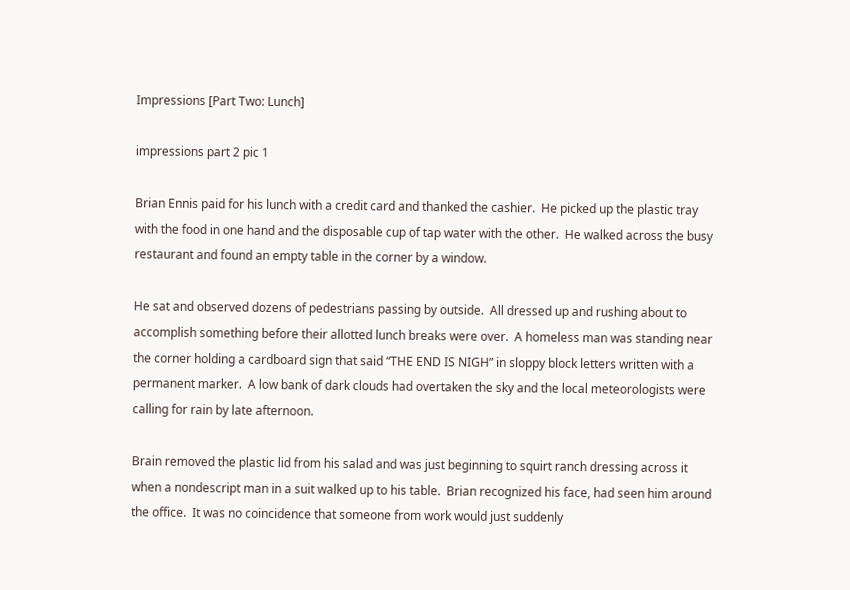Impressions [Part Two: Lunch]

impressions part 2 pic 1

Brian Ennis paid for his lunch with a credit card and thanked the cashier.  He picked up the plastic tray with the food in one hand and the disposable cup of tap water with the other.  He walked across the busy restaurant and found an empty table in the corner by a window.

He sat and observed dozens of pedestrians passing by outside.  All dressed up and rushing about to accomplish something before their allotted lunch breaks were over.  A homeless man was standing near the corner holding a cardboard sign that said “THE END IS NIGH” in sloppy block letters written with a permanent marker.  A low bank of dark clouds had overtaken the sky and the local meteorologists were calling for rain by late afternoon.

Brain removed the plastic lid from his salad and was just beginning to squirt ranch dressing across it when a nondescript man in a suit walked up to his table.  Brian recognized his face, had seen him around the office.  It was no coincidence that someone from work would just suddenly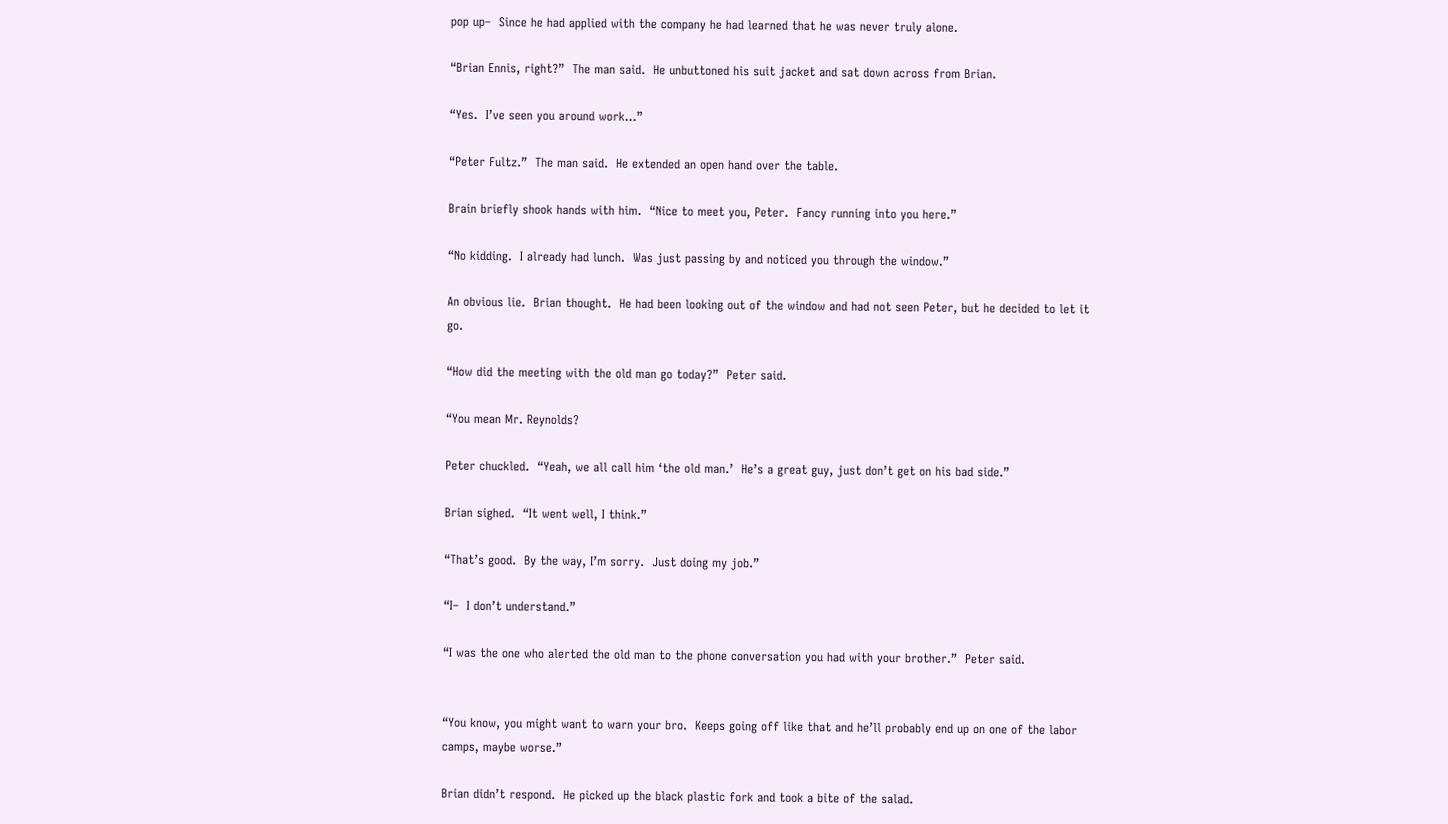pop up–  Since he had applied with the company he had learned that he was never truly alone.

“Brian Ennis, right?”  The man said.  He unbuttoned his suit jacket and sat down across from Brian.

“Yes.  I’ve seen you around work…”

“Peter Fultz.”  The man said.  He extended an open hand over the table.

Brain briefly shook hands with him.  “Nice to meet you, Peter.  Fancy running into you here.”

“No kidding.  I already had lunch.  Was just passing by and noticed you through the window.”

An obvious lie.  Brian thought.  He had been looking out of the window and had not seen Peter, but he decided to let it go.

“How did the meeting with the old man go today?”  Peter said.

“You mean Mr. Reynolds?

Peter chuckled.  “Yeah, we all call him ‘the old man.’  He’s a great guy, just don’t get on his bad side.”

Brian sighed.  “It went well, I think.”

“That’s good.  By the way, I’m sorry.  Just doing my job.”

“I–  I don’t understand.”

“I was the one who alerted the old man to the phone conversation you had with your brother.”  Peter said.


“You know, you might want to warn your bro.  Keeps going off like that and he’ll probably end up on one of the labor camps, maybe worse.”

Brian didn’t respond.  He picked up the black plastic fork and took a bite of the salad.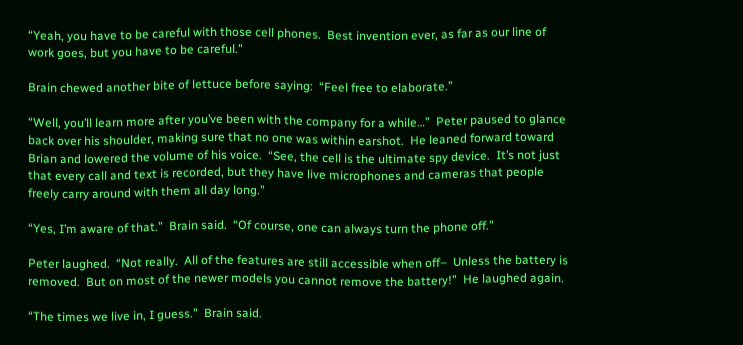“Yeah, you have to be careful with those cell phones.  Best invention ever, as far as our line of work goes, but you have to be careful.”

Brain chewed another bite of lettuce before saying:  “Feel free to elaborate.”

“Well, you’ll learn more after you’ve been with the company for a while…”  Peter paused to glance back over his shoulder, making sure that no one was within earshot.  He leaned forward toward Brian and lowered the volume of his voice.  “See, the cell is the ultimate spy device.  It’s not just that every call and text is recorded, but they have live microphones and cameras that people freely carry around with them all day long.”

“Yes, I’m aware of that.”  Brain said.  “Of course, one can always turn the phone off.”

Peter laughed.  “Not really.  All of the features are still accessible when off–  Unless the battery is removed.  But on most of the newer models you cannot remove the battery!”  He laughed again.

“The times we live in, I guess.”  Brain said.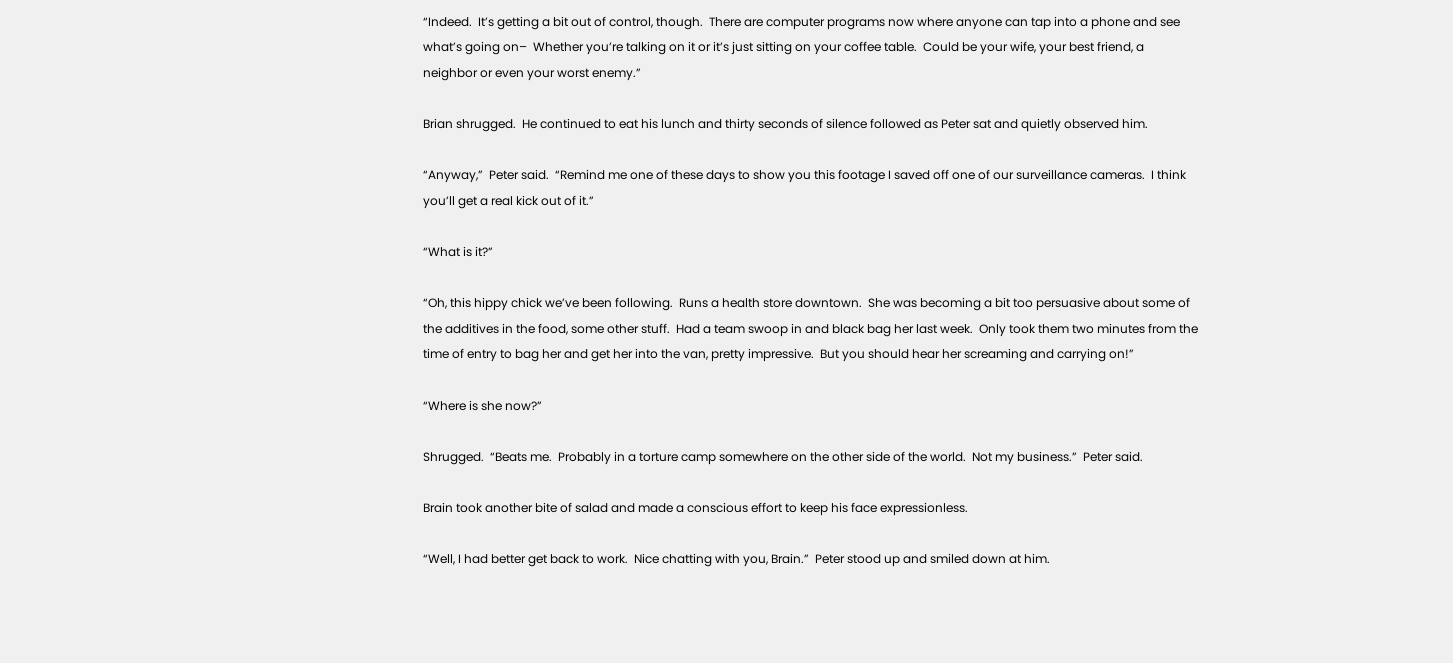“Indeed.  It’s getting a bit out of control, though.  There are computer programs now where anyone can tap into a phone and see what’s going on–  Whether you’re talking on it or it’s just sitting on your coffee table.  Could be your wife, your best friend, a neighbor or even your worst enemy.”

Brian shrugged.  He continued to eat his lunch and thirty seconds of silence followed as Peter sat and quietly observed him.

“Anyway,”  Peter said.  “Remind me one of these days to show you this footage I saved off one of our surveillance cameras.  I think you’ll get a real kick out of it.”

“What is it?”

“Oh, this hippy chick we’ve been following.  Runs a health store downtown.  She was becoming a bit too persuasive about some of the additives in the food, some other stuff.  Had a team swoop in and black bag her last week.  Only took them two minutes from the time of entry to bag her and get her into the van, pretty impressive.  But you should hear her screaming and carrying on!”

“Where is she now?”

Shrugged.  “Beats me.  Probably in a torture camp somewhere on the other side of the world.  Not my business.”  Peter said.

Brain took another bite of salad and made a conscious effort to keep his face expressionless.

“Well, I had better get back to work.  Nice chatting with you, Brain.”  Peter stood up and smiled down at him.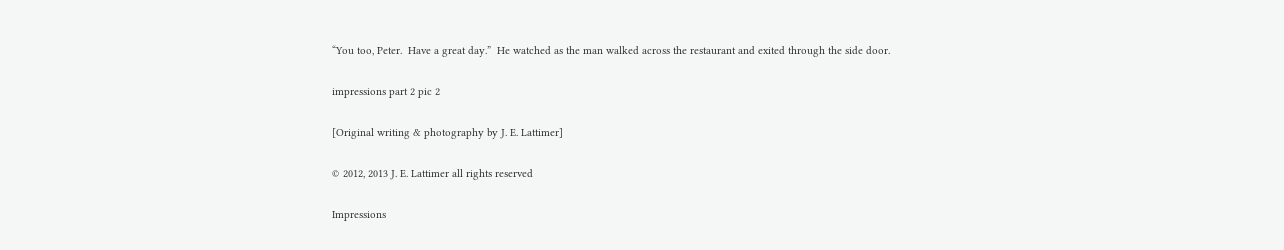“You too, Peter.  Have a great day.”  He watched as the man walked across the restaurant and exited through the side door.

impressions part 2 pic 2

[Original writing & photography by J. E. Lattimer]

© 2012, 2013 J. E. Lattimer all rights reserved

Impressions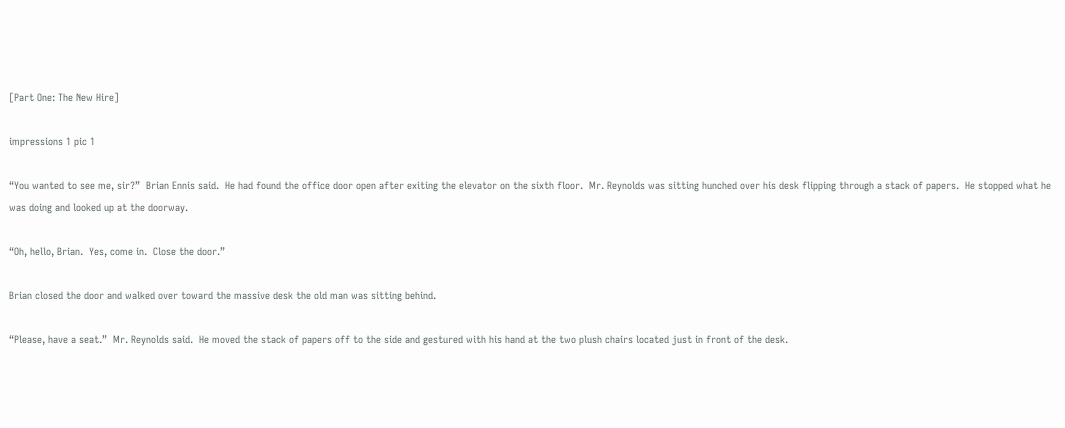[Part One: The New Hire]

impressions 1 pic 1

“You wanted to see me, sir?”  Brian Ennis said.  He had found the office door open after exiting the elevator on the sixth floor.  Mr. Reynolds was sitting hunched over his desk flipping through a stack of papers.  He stopped what he was doing and looked up at the doorway.

“Oh, hello, Brian.  Yes, come in.  Close the door.”

Brian closed the door and walked over toward the massive desk the old man was sitting behind.

“Please, have a seat.”  Mr. Reynolds said.  He moved the stack of papers off to the side and gestured with his hand at the two plush chairs located just in front of the desk.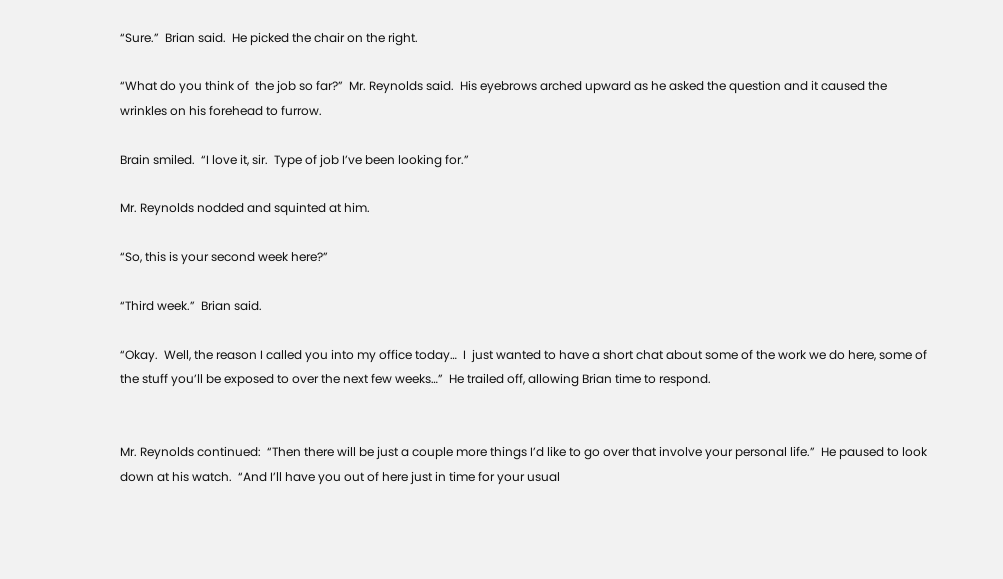“Sure.”  Brian said.  He picked the chair on the right.

“What do you think of  the job so far?”  Mr. Reynolds said.  His eyebrows arched upward as he asked the question and it caused the wrinkles on his forehead to furrow.

Brain smiled.  “I love it, sir.  Type of job I’ve been looking for.”

Mr. Reynolds nodded and squinted at him.

“So, this is your second week here?”

“Third week.”  Brian said.

“Okay.  Well, the reason I called you into my office today…  I  just wanted to have a short chat about some of the work we do here, some of the stuff you’ll be exposed to over the next few weeks…”  He trailed off, allowing Brian time to respond.


Mr. Reynolds continued:  “Then there will be just a couple more things I’d like to go over that involve your personal life.”  He paused to look down at his watch.  “And I’ll have you out of here just in time for your usual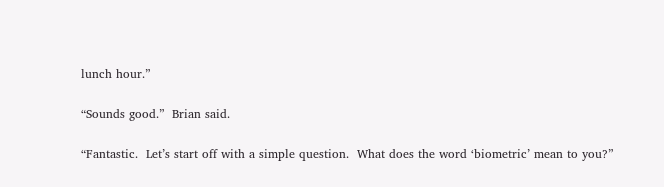lunch hour.”

“Sounds good.”  Brian said.

“Fantastic.  Let’s start off with a simple question.  What does the word ‘biometric’ mean to you?”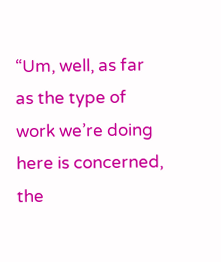“Um, well, as far as the type of work we’re doing here is concerned, the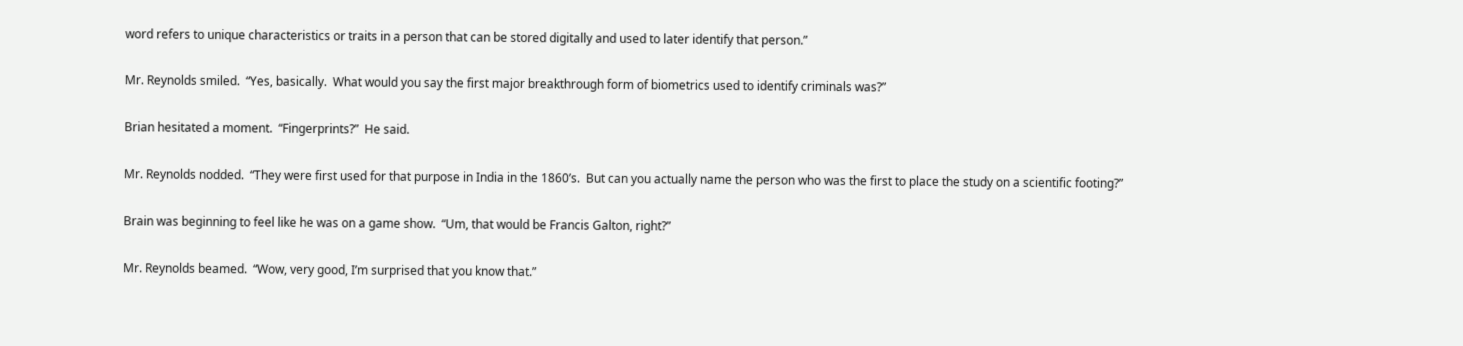word refers to unique characteristics or traits in a person that can be stored digitally and used to later identify that person.”

Mr. Reynolds smiled.  “Yes, basically.  What would you say the first major breakthrough form of biometrics used to identify criminals was?”

Brian hesitated a moment.  “Fingerprints?”  He said.

Mr. Reynolds nodded.  “They were first used for that purpose in India in the 1860’s.  But can you actually name the person who was the first to place the study on a scientific footing?”

Brain was beginning to feel like he was on a game show.  “Um, that would be Francis Galton, right?”

Mr. Reynolds beamed.  “Wow, very good, I’m surprised that you know that.”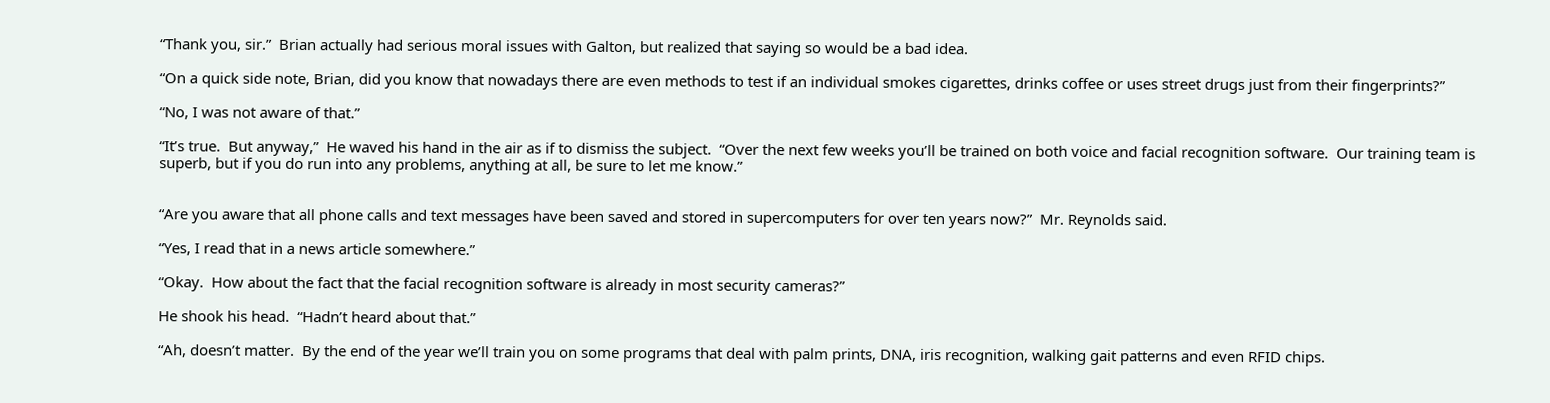“Thank you, sir.”  Brian actually had serious moral issues with Galton, but realized that saying so would be a bad idea.

“On a quick side note, Brian, did you know that nowadays there are even methods to test if an individual smokes cigarettes, drinks coffee or uses street drugs just from their fingerprints?”

“No, I was not aware of that.”

“It’s true.  But anyway,”  He waved his hand in the air as if to dismiss the subject.  “Over the next few weeks you’ll be trained on both voice and facial recognition software.  Our training team is superb, but if you do run into any problems, anything at all, be sure to let me know.”


“Are you aware that all phone calls and text messages have been saved and stored in supercomputers for over ten years now?”  Mr. Reynolds said.

“Yes, I read that in a news article somewhere.”

“Okay.  How about the fact that the facial recognition software is already in most security cameras?”

He shook his head.  “Hadn’t heard about that.”

“Ah, doesn’t matter.  By the end of the year we’ll train you on some programs that deal with palm prints, DNA, iris recognition, walking gait patterns and even RFID chips.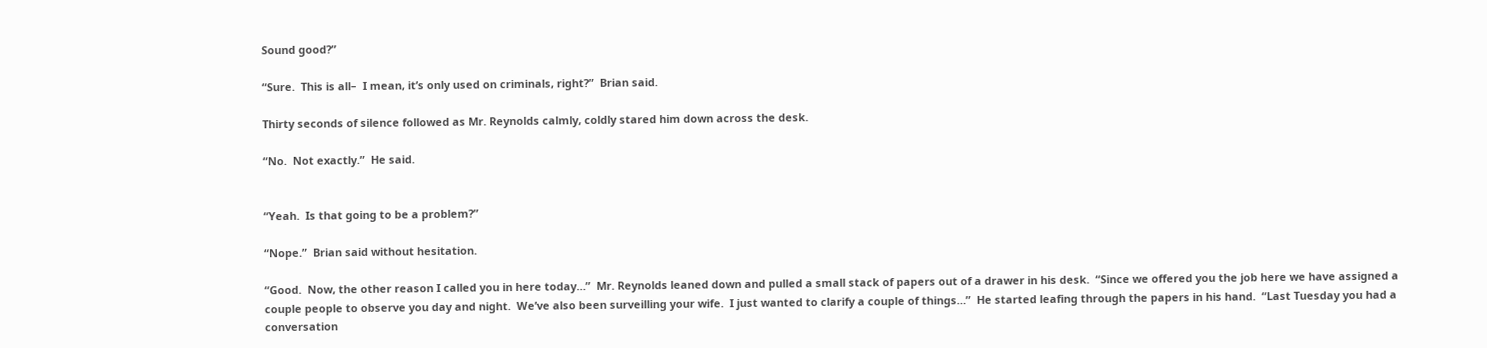Sound good?”

“Sure.  This is all–  I mean, it’s only used on criminals, right?”  Brian said.

Thirty seconds of silence followed as Mr. Reynolds calmly, coldly stared him down across the desk.

“No.  Not exactly.”  He said.


“Yeah.  Is that going to be a problem?”

“Nope.”  Brian said without hesitation.

“Good.  Now, the other reason I called you in here today…”  Mr. Reynolds leaned down and pulled a small stack of papers out of a drawer in his desk.  “Since we offered you the job here we have assigned a couple people to observe you day and night.  We’ve also been surveilling your wife.  I just wanted to clarify a couple of things…”  He started leafing through the papers in his hand.  “Last Tuesday you had a conversation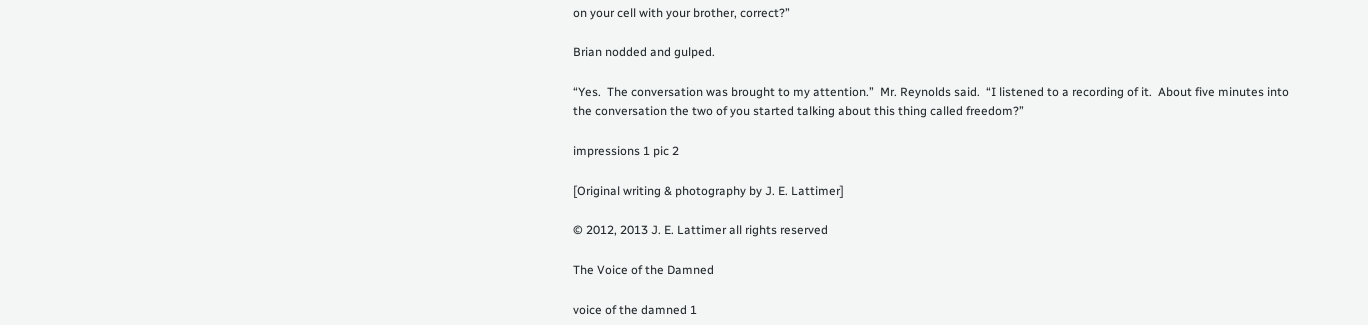on your cell with your brother, correct?”

Brian nodded and gulped.

“Yes.  The conversation was brought to my attention.”  Mr. Reynolds said.  “I listened to a recording of it.  About five minutes into the conversation the two of you started talking about this thing called freedom?”

impressions 1 pic 2

[Original writing & photography by J. E. Lattimer]

© 2012, 2013 J. E. Lattimer all rights reserved

The Voice of the Damned

voice of the damned 1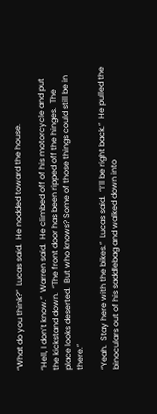“What do you think?”  Lucas said.  He nodded toward the house.

“Hell, I don’t know.”  Warren said.  He climbed off of his motorcycle and put the kickstand down.  “The front door has been ripped off the hinges.  The place looks deserted.  But who knows? Some of those things could still be in there.”

“Yeah.  Stay here with the bikes.”  Lucas said.  “I’ll be right back.”  He pulled the binoculars out of his saddlebag and walked down into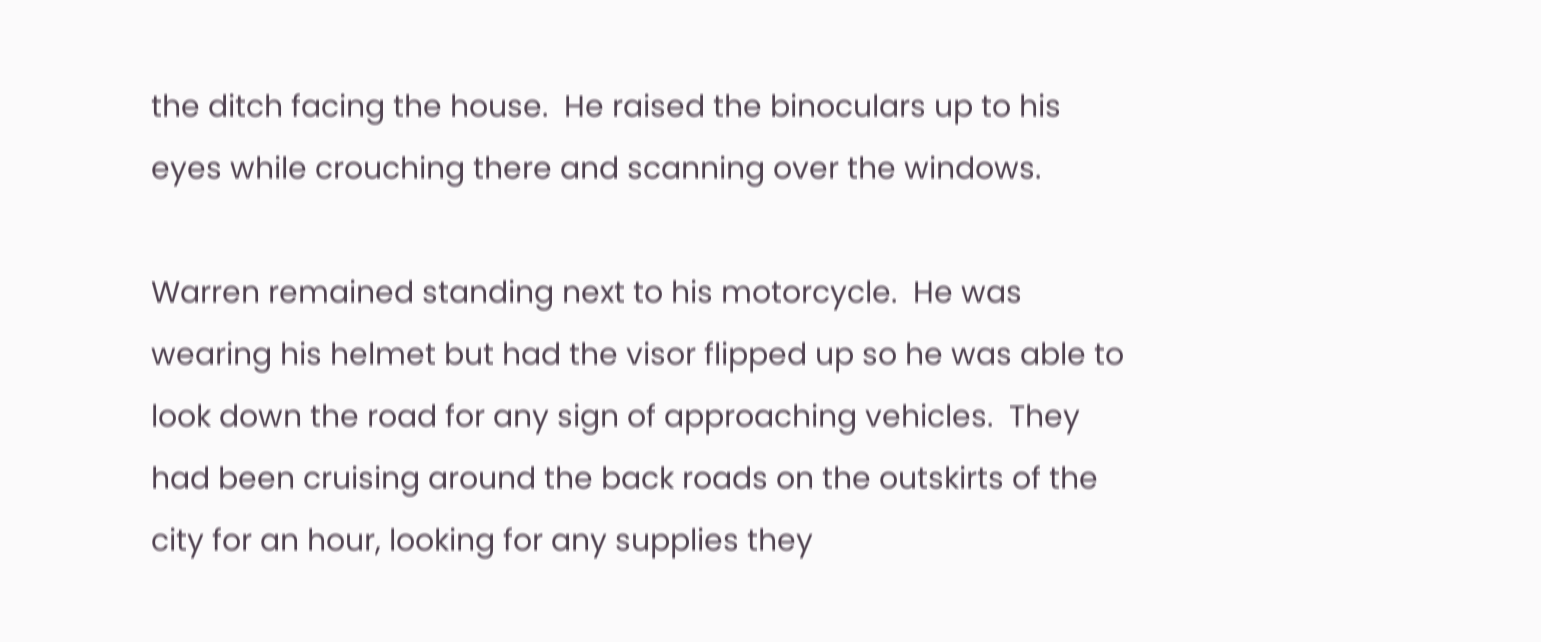the ditch facing the house.  He raised the binoculars up to his eyes while crouching there and scanning over the windows.

Warren remained standing next to his motorcycle.  He was wearing his helmet but had the visor flipped up so he was able to look down the road for any sign of approaching vehicles.  They had been cruising around the back roads on the outskirts of the city for an hour, looking for any supplies they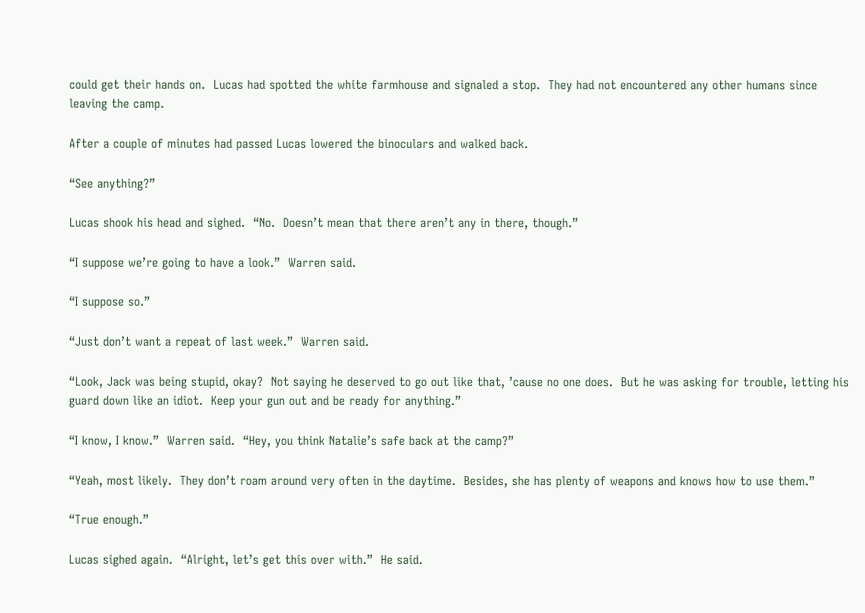could get their hands on.  Lucas had spotted the white farmhouse and signaled a stop.  They had not encountered any other humans since leaving the camp.

After a couple of minutes had passed Lucas lowered the binoculars and walked back.

“See anything?”

Lucas shook his head and sighed.  “No.  Doesn’t mean that there aren’t any in there, though.”

“I suppose we’re going to have a look.”  Warren said.

“I suppose so.”

“Just don’t want a repeat of last week.”  Warren said.

“Look, Jack was being stupid, okay?  Not saying he deserved to go out like that, ’cause no one does.  But he was asking for trouble, letting his guard down like an idiot.  Keep your gun out and be ready for anything.”

“I know, I know.”  Warren said.  “Hey, you think Natalie’s safe back at the camp?”

“Yeah, most likely.  They don’t roam around very often in the daytime.  Besides, she has plenty of weapons and knows how to use them.”

“True enough.”

Lucas sighed again.  “Alright, let’s get this over with.”  He said.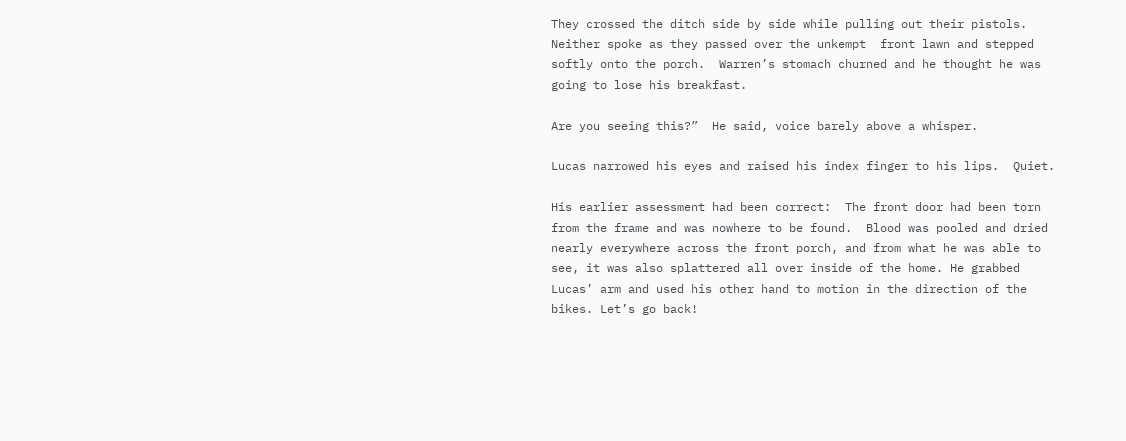They crossed the ditch side by side while pulling out their pistols.  Neither spoke as they passed over the unkempt  front lawn and stepped softly onto the porch.  Warren’s stomach churned and he thought he was going to lose his breakfast.

Are you seeing this?”  He said, voice barely above a whisper.

Lucas narrowed his eyes and raised his index finger to his lips.  Quiet.

His earlier assessment had been correct:  The front door had been torn from the frame and was nowhere to be found.  Blood was pooled and dried nearly everywhere across the front porch, and from what he was able to see, it was also splattered all over inside of the home. He grabbed Lucas’ arm and used his other hand to motion in the direction of the bikes. Let’s go back!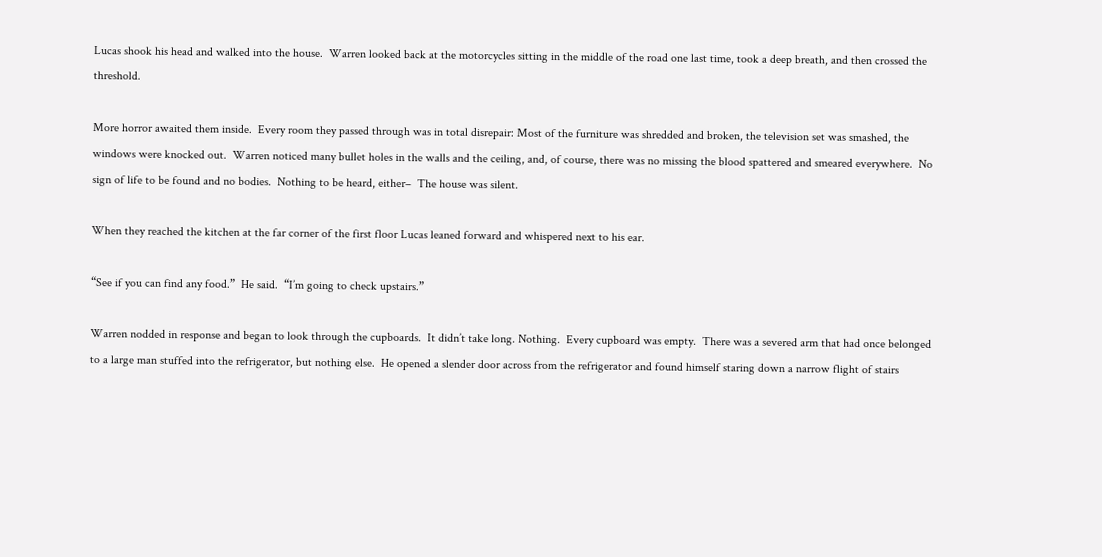Lucas shook his head and walked into the house.  Warren looked back at the motorcycles sitting in the middle of the road one last time, took a deep breath, and then crossed the threshold.

More horror awaited them inside.  Every room they passed through was in total disrepair: Most of the furniture was shredded and broken, the television set was smashed, the windows were knocked out.  Warren noticed many bullet holes in the walls and the ceiling, and, of course, there was no missing the blood spattered and smeared everywhere.  No sign of life to be found and no bodies.  Nothing to be heard, either–  The house was silent.

When they reached the kitchen at the far corner of the first floor Lucas leaned forward and whispered next to his ear.

“See if you can find any food.”  He said.  “I’m going to check upstairs.”

Warren nodded in response and began to look through the cupboards.  It didn’t take long. Nothing.  Every cupboard was empty.  There was a severed arm that had once belonged to a large man stuffed into the refrigerator, but nothing else.  He opened a slender door across from the refrigerator and found himself staring down a narrow flight of stairs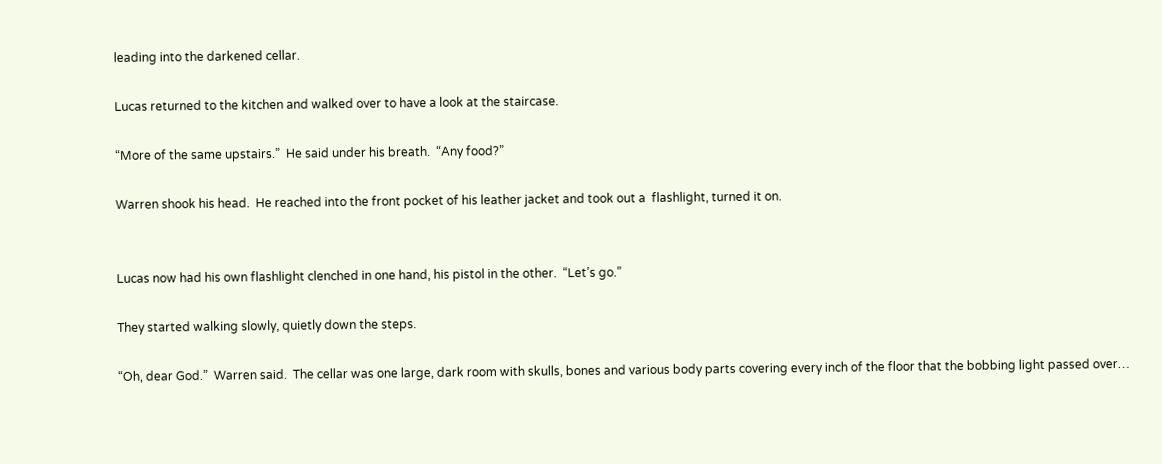leading into the darkened cellar.

Lucas returned to the kitchen and walked over to have a look at the staircase.

“More of the same upstairs.”  He said under his breath.  “Any food?”

Warren shook his head.  He reached into the front pocket of his leather jacket and took out a  flashlight, turned it on.


Lucas now had his own flashlight clenched in one hand, his pistol in the other.  “Let’s go.”

They started walking slowly, quietly down the steps.

“Oh, dear God.”  Warren said.  The cellar was one large, dark room with skulls, bones and various body parts covering every inch of the floor that the bobbing light passed over…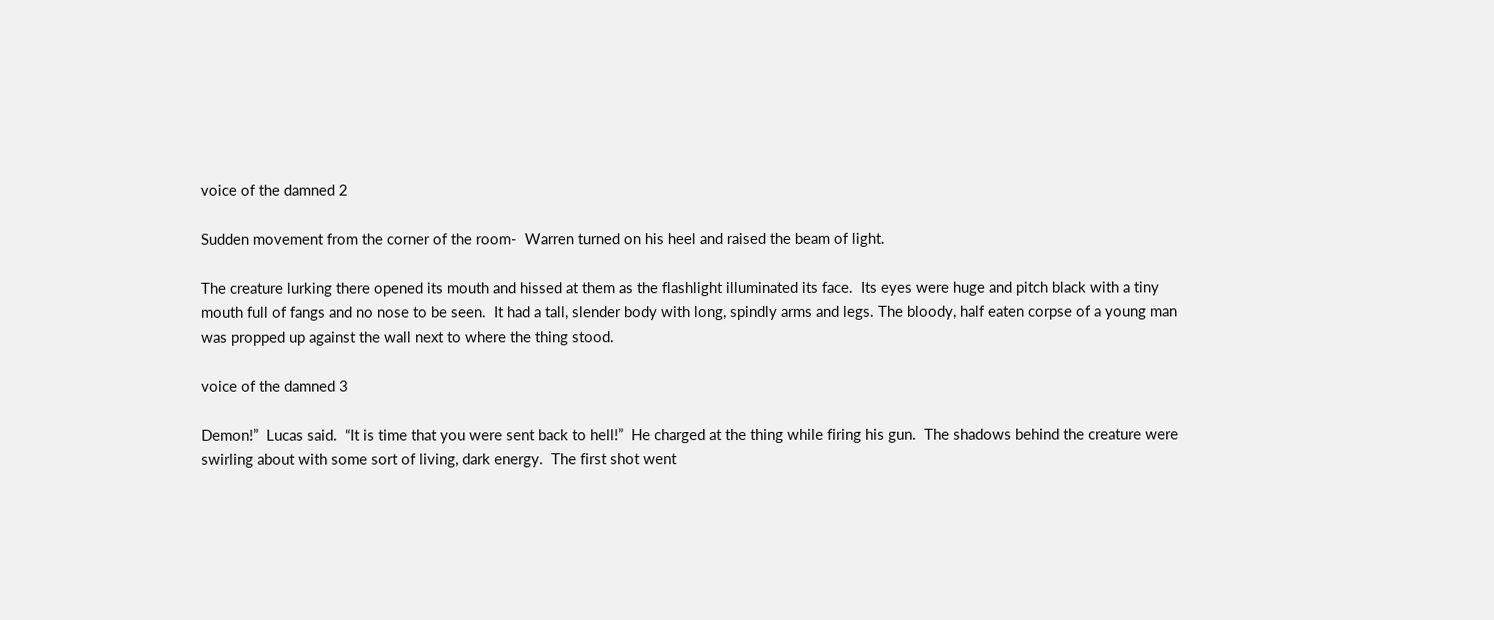voice of the damned 2

Sudden movement from the corner of the room-  Warren turned on his heel and raised the beam of light.

The creature lurking there opened its mouth and hissed at them as the flashlight illuminated its face.  Its eyes were huge and pitch black with a tiny mouth full of fangs and no nose to be seen.  It had a tall, slender body with long, spindly arms and legs. The bloody, half eaten corpse of a young man was propped up against the wall next to where the thing stood.

voice of the damned 3

Demon!”  Lucas said.  “It is time that you were sent back to hell!”  He charged at the thing while firing his gun.  The shadows behind the creature were swirling about with some sort of living, dark energy.  The first shot went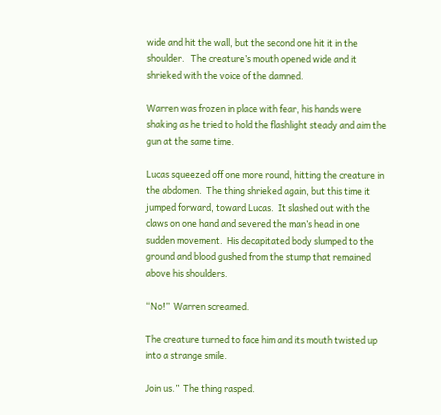wide and hit the wall, but the second one hit it in the shoulder.   The creature’s mouth opened wide and it shrieked with the voice of the damned.

Warren was frozen in place with fear, his hands were shaking as he tried to hold the flashlight steady and aim the gun at the same time.

Lucas squeezed off one more round, hitting the creature in the abdomen.  The thing shrieked again, but this time it jumped forward, toward Lucas.  It slashed out with the claws on one hand and severed the man’s head in one sudden movement.  His decapitated body slumped to the ground and blood gushed from the stump that remained above his shoulders.

“No!”  Warren screamed.

The creature turned to face him and its mouth twisted up into a strange smile.

Join us.”  The thing rasped.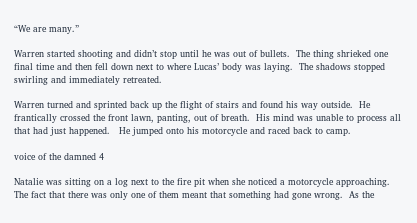“We are many.”

Warren started shooting and didn’t stop until he was out of bullets.  The thing shrieked one final time and then fell down next to where Lucas’ body was laying.  The shadows stopped swirling and immediately retreated.

Warren turned and sprinted back up the flight of stairs and found his way outside.  He frantically crossed the front lawn, panting, out of breath.  His mind was unable to process all that had just happened.   He jumped onto his motorcycle and raced back to camp.

voice of the damned 4

Natalie was sitting on a log next to the fire pit when she noticed a motorcycle approaching. The fact that there was only one of them meant that something had gone wrong.  As the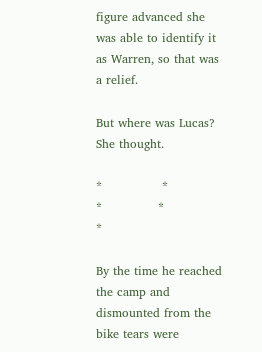figure advanced she was able to identify it as Warren, so that was a relief.

But where was Lucas?  She thought.

*               *               *              *               *

By the time he reached the camp and dismounted from the bike tears were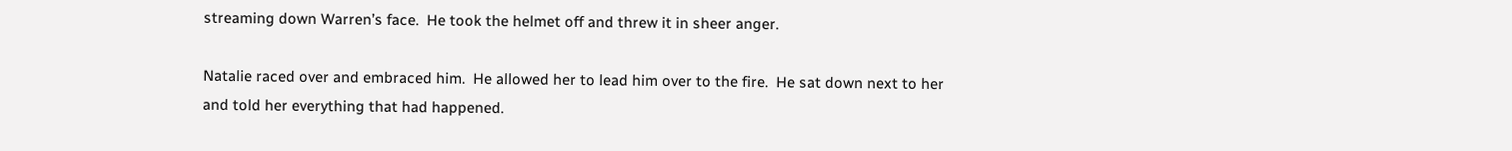streaming down Warren’s face.  He took the helmet off and threw it in sheer anger.

Natalie raced over and embraced him.  He allowed her to lead him over to the fire.  He sat down next to her and told her everything that had happened.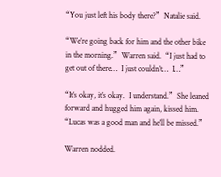“You just left his body there?”  Natalie said.

“We’re going back for him and the other bike in the morning.”  Warren said.  “I just had to get out of there…  I just couldn’t…  I…”

“It’s okay, it’s okay.  I understand.”  She leaned forward and hugged him again, kissed him.  “Lucas was a good man and he’ll be missed.”

Warren nodded.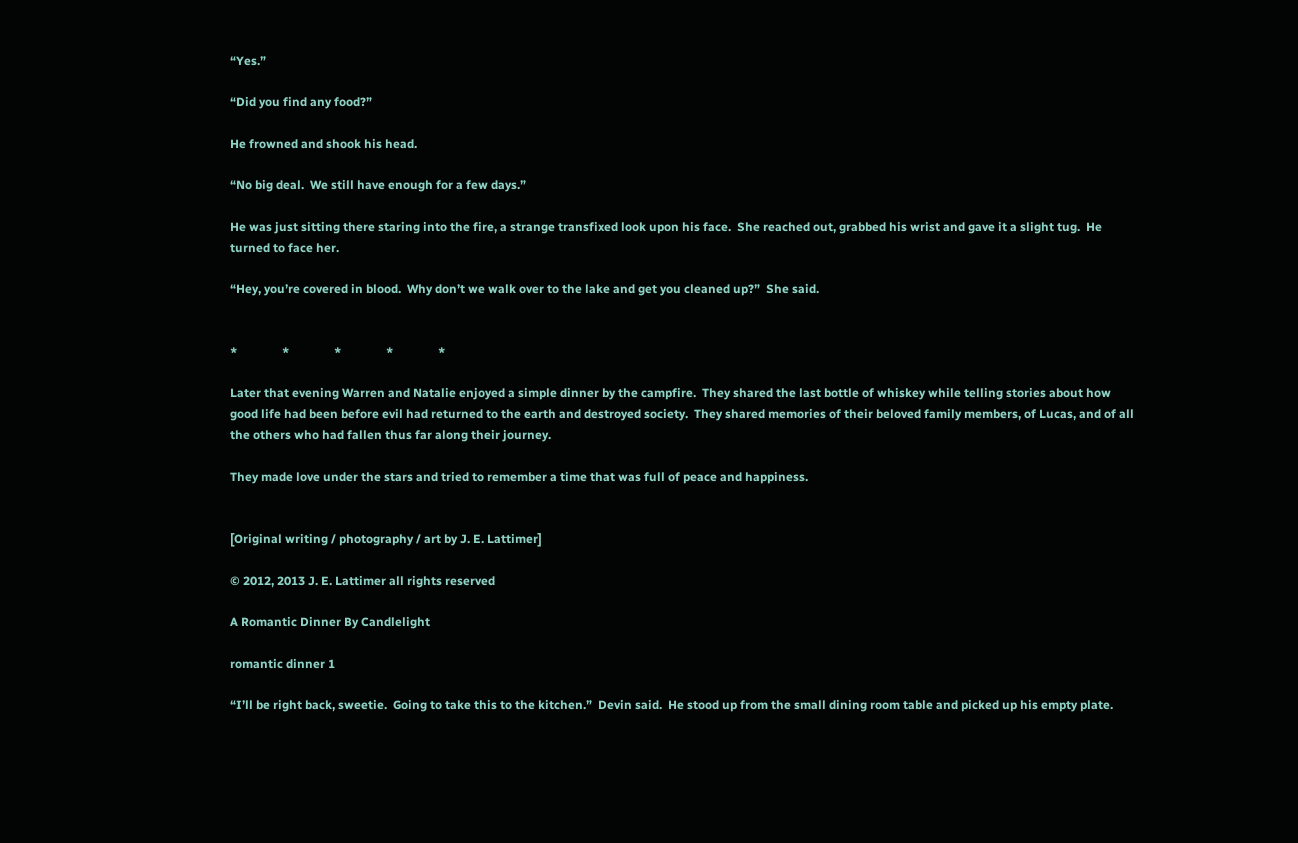“Yes.”

“Did you find any food?”

He frowned and shook his head.

“No big deal.  We still have enough for a few days.”

He was just sitting there staring into the fire, a strange transfixed look upon his face.  She reached out, grabbed his wrist and gave it a slight tug.  He turned to face her.

“Hey, you’re covered in blood.  Why don’t we walk over to the lake and get you cleaned up?”  She said.


*               *               *               *               *

Later that evening Warren and Natalie enjoyed a simple dinner by the campfire.  They shared the last bottle of whiskey while telling stories about how good life had been before evil had returned to the earth and destroyed society.  They shared memories of their beloved family members, of Lucas, and of all the others who had fallen thus far along their journey.

They made love under the stars and tried to remember a time that was full of peace and happiness.


[Original writing / photography / art by J. E. Lattimer]

© 2012, 2013 J. E. Lattimer all rights reserved

A Romantic Dinner By Candlelight

romantic dinner 1

“I’ll be right back, sweetie.  Going to take this to the kitchen.”  Devin said.  He stood up from the small dining room table and picked up his empty plate.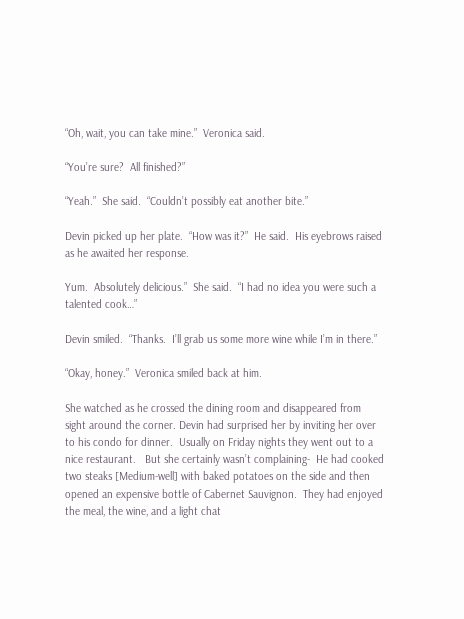“Oh, wait, you can take mine.”  Veronica said.

“You’re sure?  All finished?”

“Yeah.”  She said.  “Couldn’t possibly eat another bite.”

Devin picked up her plate.  “How was it?”  He said.  His eyebrows raised as he awaited her response.

Yum.  Absolutely delicious.”  She said.  “I had no idea you were such a talented cook…”

Devin smiled.  “Thanks.  I’ll grab us some more wine while I’m in there.”

“Okay, honey.”  Veronica smiled back at him.

She watched as he crossed the dining room and disappeared from sight around the corner. Devin had surprised her by inviting her over to his condo for dinner.  Usually on Friday nights they went out to a nice restaurant.   But she certainly wasn’t complaining-  He had cooked two steaks [Medium-well] with baked potatoes on the side and then opened an expensive bottle of Cabernet Sauvignon.  They had enjoyed the meal, the wine, and a light chat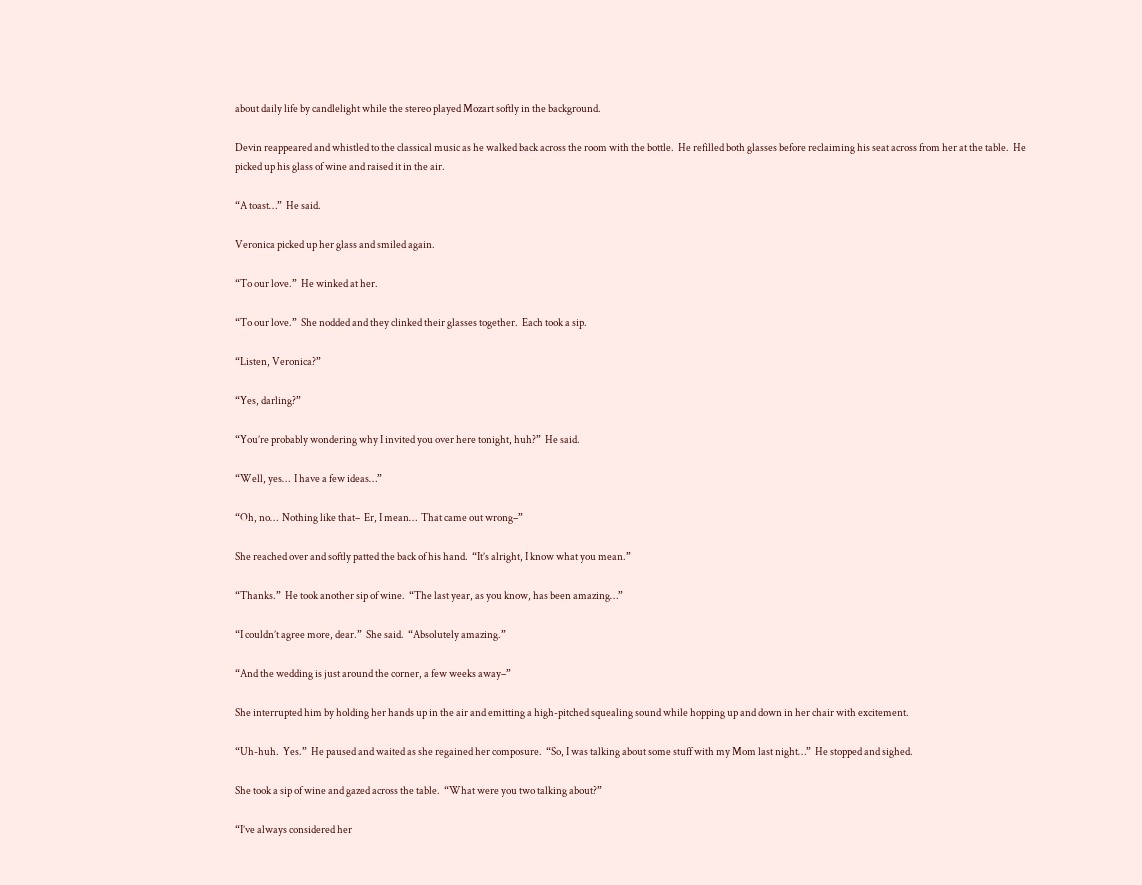about daily life by candlelight while the stereo played Mozart softly in the background.

Devin reappeared and whistled to the classical music as he walked back across the room with the bottle.  He refilled both glasses before reclaiming his seat across from her at the table.  He picked up his glass of wine and raised it in the air.

“A toast…”  He said.

Veronica picked up her glass and smiled again.

“To our love.”  He winked at her.

“To our love.”  She nodded and they clinked their glasses together.  Each took a sip.

“Listen, Veronica?”

“Yes, darling?”

“You’re probably wondering why I invited you over here tonight, huh?”  He said.

“Well, yes…  I have a few ideas…”

“Oh, no…  Nothing like that–  Er, I mean…  That came out wrong–”

She reached over and softly patted the back of his hand.  “It’s alright, I know what you mean.”

“Thanks.”  He took another sip of wine.  “The last year, as you know, has been amazing…”

“I couldn’t agree more, dear.”  She said.  “Absolutely amazing.”

“And the wedding is just around the corner, a few weeks away–”

She interrupted him by holding her hands up in the air and emitting a high-pitched squealing sound while hopping up and down in her chair with excitement.

“Uh-huh.  Yes.”  He paused and waited as she regained her composure.  “So, I was talking about some stuff with my Mom last night…”  He stopped and sighed.

She took a sip of wine and gazed across the table.  “What were you two talking about?”

“I’ve always considered her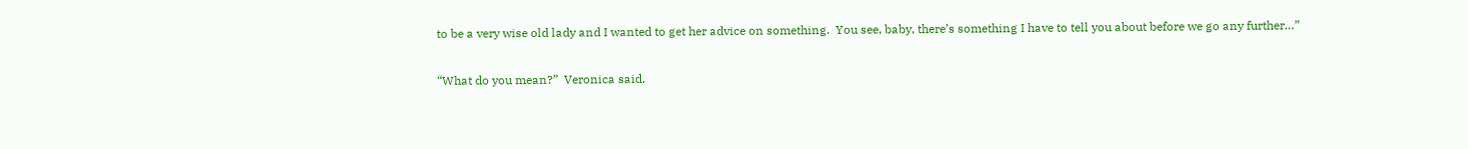to be a very wise old lady and I wanted to get her advice on something.  You see, baby, there’s something I have to tell you about before we go any further…”

“What do you mean?”  Veronica said.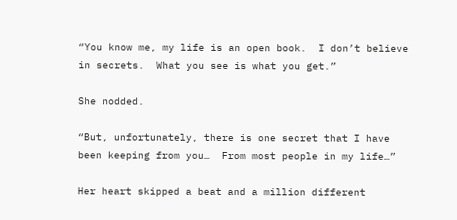“You know me, my life is an open book.  I don’t believe in secrets.  What you see is what you get.”

She nodded.

“But, unfortunately, there is one secret that I have been keeping from you…  From most people in my life…”

Her heart skipped a beat and a million different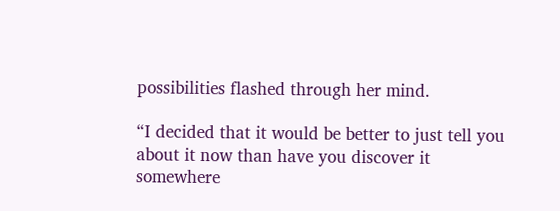possibilities flashed through her mind.

“I decided that it would be better to just tell you about it now than have you discover it somewhere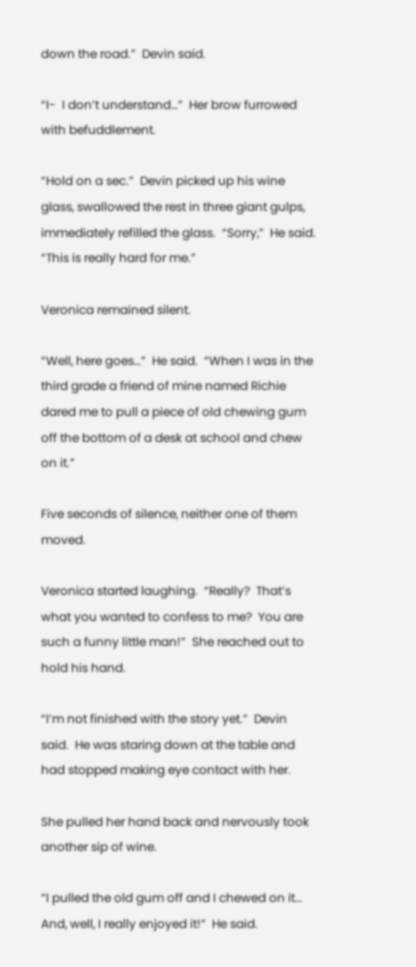down the road.”  Devin said.

“I-  I don’t understand…”  Her brow furrowed with befuddlement.

“Hold on a sec.”  Devin picked up his wine glass, swallowed the rest in three giant gulps, immediately refilled the glass.  “Sorry,”  He said.  “This is really hard for me.”

Veronica remained silent.

“Well, here goes…”  He said.  “When I was in the third grade a friend of mine named Richie dared me to pull a piece of old chewing gum off the bottom of a desk at school and chew on it.”

Five seconds of silence, neither one of them moved.

Veronica started laughing.  “Really?  That’s what you wanted to confess to me?  You are such a funny little man!”  She reached out to hold his hand.

“I’m not finished with the story yet.”  Devin said.  He was staring down at the table and had stopped making eye contact with her.

She pulled her hand back and nervously took another sip of wine.

“I pulled the old gum off and I chewed on it…  And, well, I really enjoyed it!”  He said.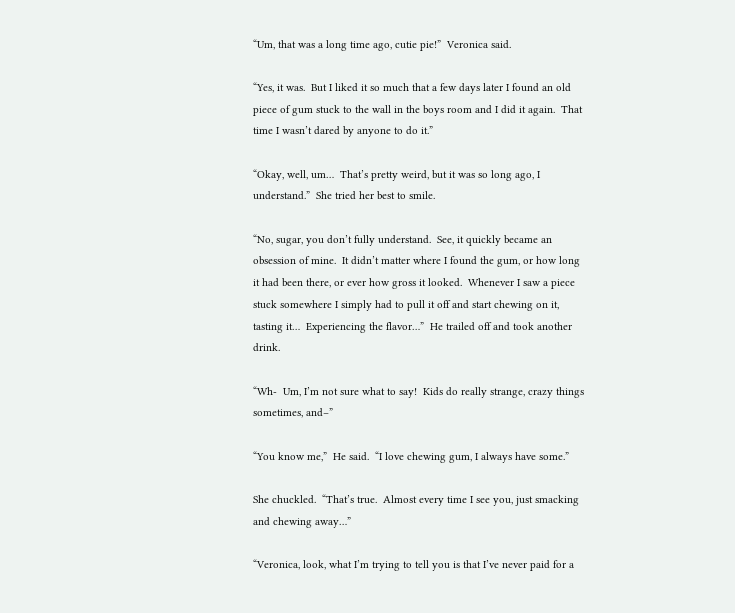“Um, that was a long time ago, cutie pie!”  Veronica said.

“Yes, it was.  But I liked it so much that a few days later I found an old piece of gum stuck to the wall in the boys room and I did it again.  That time I wasn’t dared by anyone to do it.”

“Okay, well, um…  That’s pretty weird, but it was so long ago, I understand.”  She tried her best to smile.

“No, sugar, you don’t fully understand.  See, it quickly became an obsession of mine.  It didn’t matter where I found the gum, or how long it had been there, or ever how gross it looked.  Whenever I saw a piece stuck somewhere I simply had to pull it off and start chewing on it, tasting it…  Experiencing the flavor…”  He trailed off and took another drink.

“Wh-  Um, I’m not sure what to say!  Kids do really strange, crazy things sometimes, and–”

“You know me,”  He said.  “I love chewing gum, I always have some.”

She chuckled.  “That’s true.  Almost every time I see you, just smacking and chewing away…”

“Veronica, look, what I’m trying to tell you is that I’ve never paid for a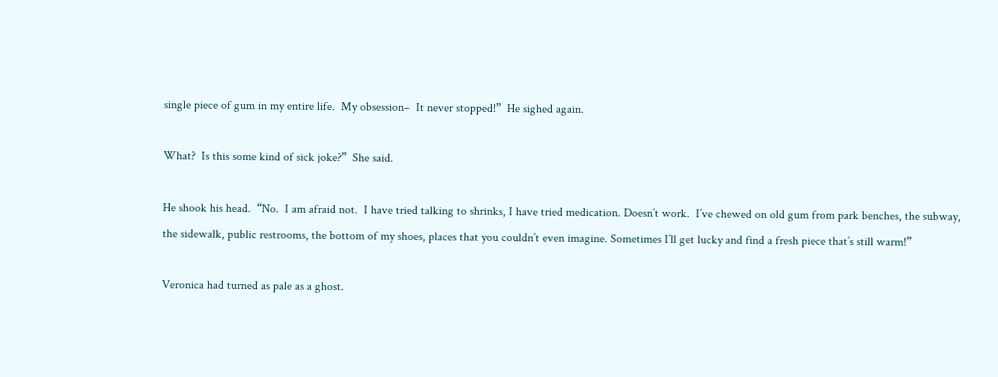single piece of gum in my entire life.  My obsession–  It never stopped!”  He sighed again.

What?  Is this some kind of sick joke?”  She said.

He shook his head.  “No.  I am afraid not.  I have tried talking to shrinks, I have tried medication. Doesn’t work.  I’ve chewed on old gum from park benches, the subway, the sidewalk, public restrooms, the bottom of my shoes, places that you couldn’t even imagine. Sometimes I’ll get lucky and find a fresh piece that’s still warm!”

Veronica had turned as pale as a ghost.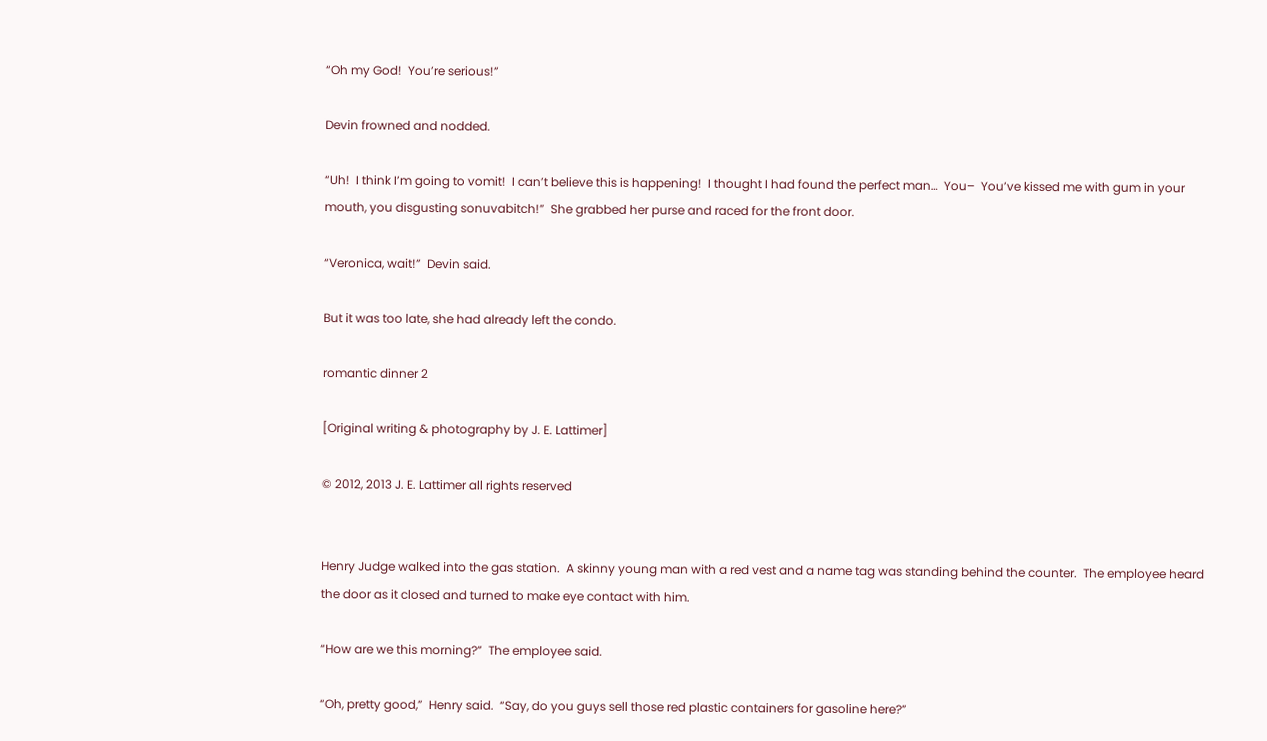“Oh my God!  You’re serious!”

Devin frowned and nodded.

“Uh!  I think I’m going to vomit!  I can’t believe this is happening!  I thought I had found the perfect man…  You–  You’ve kissed me with gum in your mouth, you disgusting sonuvabitch!”  She grabbed her purse and raced for the front door.

“Veronica, wait!”  Devin said.

But it was too late, she had already left the condo.

romantic dinner 2

[Original writing & photography by J. E. Lattimer]

© 2012, 2013 J. E. Lattimer all rights reserved


Henry Judge walked into the gas station.  A skinny young man with a red vest and a name tag was standing behind the counter.  The employee heard the door as it closed and turned to make eye contact with him.

“How are we this morning?”  The employee said.

“Oh, pretty good,”  Henry said.  “Say, do you guys sell those red plastic containers for gasoline here?”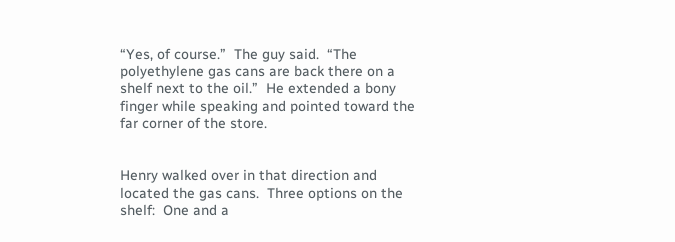“Yes, of course.”  The guy said.  “The polyethylene gas cans are back there on a shelf next to the oil.”  He extended a bony finger while speaking and pointed toward the far corner of the store.


Henry walked over in that direction and located the gas cans.  Three options on the shelf:  One and a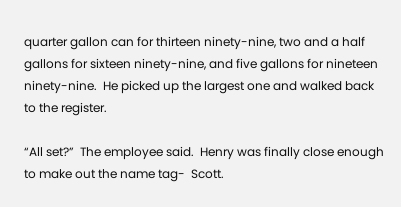quarter gallon can for thirteen ninety-nine, two and a half gallons for sixteen ninety-nine, and five gallons for nineteen ninety-nine.  He picked up the largest one and walked back to the register.

“All set?”  The employee said.  Henry was finally close enough to make out the name tag-  Scott.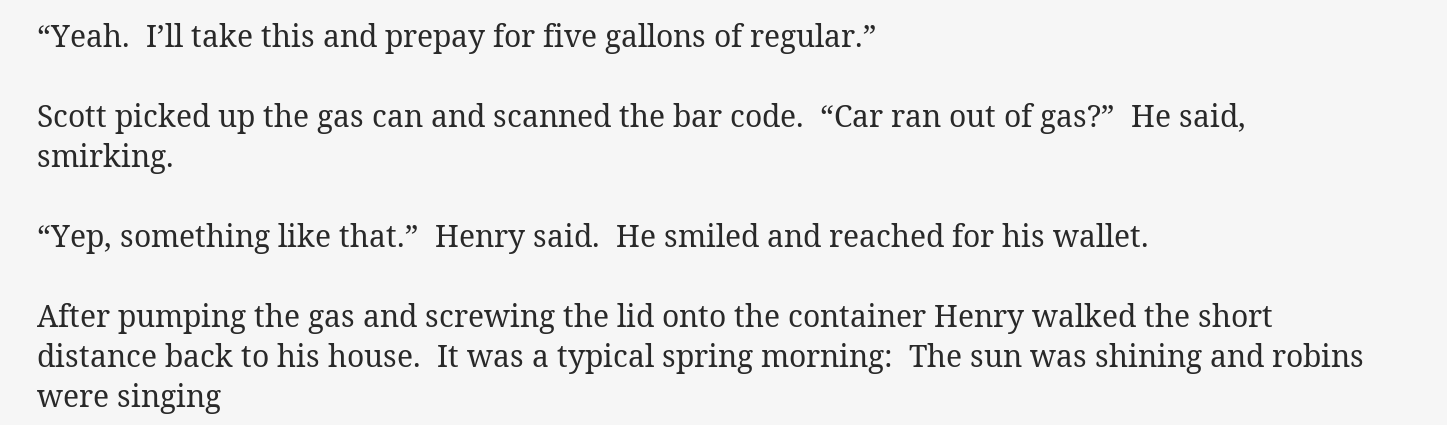“Yeah.  I’ll take this and prepay for five gallons of regular.”

Scott picked up the gas can and scanned the bar code.  “Car ran out of gas?”  He said, smirking.

“Yep, something like that.”  Henry said.  He smiled and reached for his wallet.

After pumping the gas and screwing the lid onto the container Henry walked the short distance back to his house.  It was a typical spring morning:  The sun was shining and robins were singing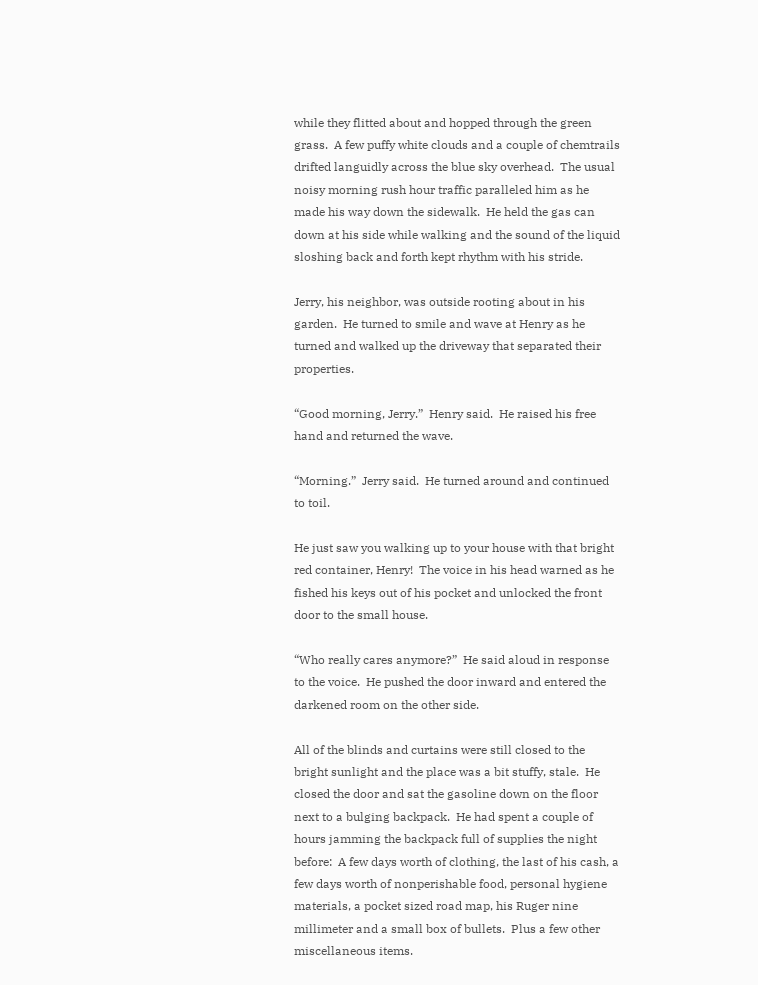while they flitted about and hopped through the green grass.  A few puffy white clouds and a couple of chemtrails drifted languidly across the blue sky overhead.  The usual noisy morning rush hour traffic paralleled him as he made his way down the sidewalk.  He held the gas can down at his side while walking and the sound of the liquid sloshing back and forth kept rhythm with his stride.

Jerry, his neighbor, was outside rooting about in his garden.  He turned to smile and wave at Henry as he turned and walked up the driveway that separated their properties.

“Good morning, Jerry.”  Henry said.  He raised his free hand and returned the wave.

“Morning.”  Jerry said.  He turned around and continued to toil.

He just saw you walking up to your house with that bright red container, Henry!  The voice in his head warned as he fished his keys out of his pocket and unlocked the front door to the small house.

“Who really cares anymore?”  He said aloud in response to the voice.  He pushed the door inward and entered the darkened room on the other side.

All of the blinds and curtains were still closed to the bright sunlight and the place was a bit stuffy, stale.  He closed the door and sat the gasoline down on the floor next to a bulging backpack.  He had spent a couple of hours jamming the backpack full of supplies the night before:  A few days worth of clothing, the last of his cash, a few days worth of nonperishable food, personal hygiene materials, a pocket sized road map, his Ruger nine millimeter and a small box of bullets.  Plus a few other miscellaneous items.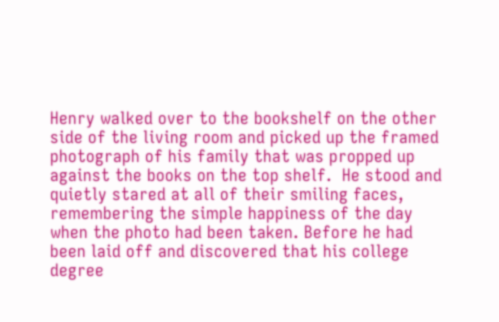Henry walked over to the bookshelf on the other side of the living room and picked up the framed photograph of his family that was propped up against the books on the top shelf.  He stood and quietly stared at all of their smiling faces, remembering the simple happiness of the day when the photo had been taken. Before he had been laid off and discovered that his college degree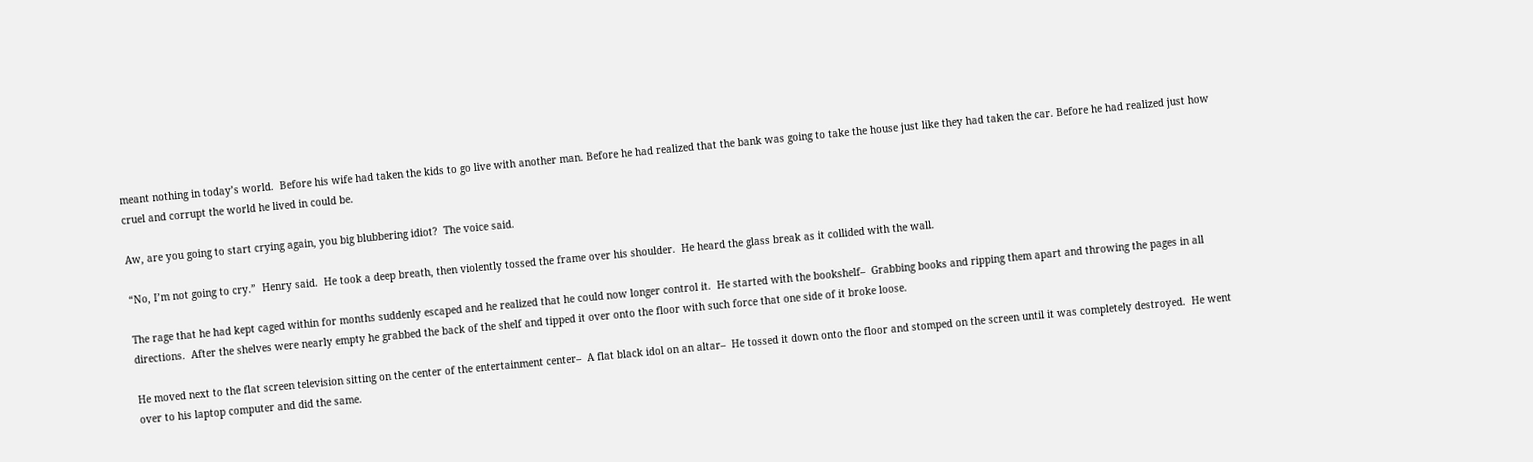meant nothing in today’s world.  Before his wife had taken the kids to go live with another man. Before he had realized that the bank was going to take the house just like they had taken the car. Before he had realized just how cruel and corrupt the world he lived in could be.

Aw, are you going to start crying again, you big blubbering idiot?  The voice said.

“No, I’m not going to cry.”  Henry said.  He took a deep breath, then violently tossed the frame over his shoulder.  He heard the glass break as it collided with the wall.

The rage that he had kept caged within for months suddenly escaped and he realized that he could now longer control it.  He started with the bookshelf–  Grabbing books and ripping them apart and throwing the pages in all directions.  After the shelves were nearly empty he grabbed the back of the shelf and tipped it over onto the floor with such force that one side of it broke loose.

He moved next to the flat screen television sitting on the center of the entertainment center–  A flat black idol on an altar–  He tossed it down onto the floor and stomped on the screen until it was completely destroyed.  He went over to his laptop computer and did the same.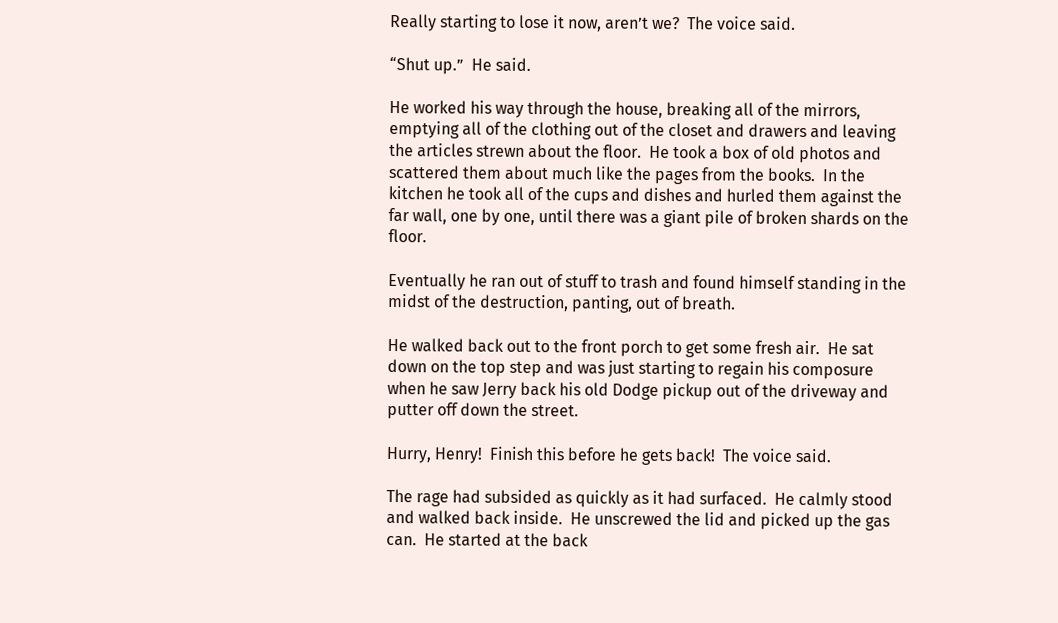Really starting to lose it now, aren’t we?  The voice said.

“Shut up.”  He said.

He worked his way through the house, breaking all of the mirrors, emptying all of the clothing out of the closet and drawers and leaving the articles strewn about the floor.  He took a box of old photos and scattered them about much like the pages from the books.  In the kitchen he took all of the cups and dishes and hurled them against the far wall, one by one, until there was a giant pile of broken shards on the floor.

Eventually he ran out of stuff to trash and found himself standing in the midst of the destruction, panting, out of breath.

He walked back out to the front porch to get some fresh air.  He sat down on the top step and was just starting to regain his composure when he saw Jerry back his old Dodge pickup out of the driveway and putter off down the street.

Hurry, Henry!  Finish this before he gets back!  The voice said.

The rage had subsided as quickly as it had surfaced.  He calmly stood and walked back inside.  He unscrewed the lid and picked up the gas can.  He started at the back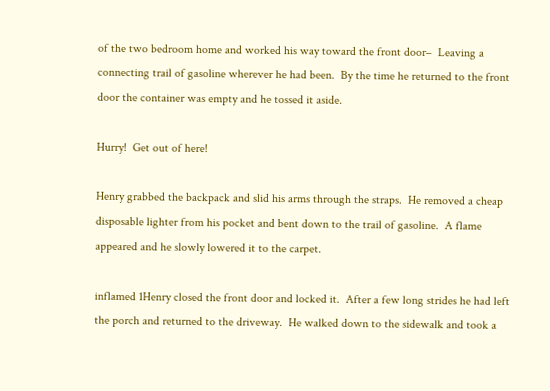of the two bedroom home and worked his way toward the front door–  Leaving a connecting trail of gasoline wherever he had been.  By the time he returned to the front door the container was empty and he tossed it aside.

Hurry!  Get out of here!

Henry grabbed the backpack and slid his arms through the straps.  He removed a cheap disposable lighter from his pocket and bent down to the trail of gasoline.  A flame appeared and he slowly lowered it to the carpet.

inflamed 1Henry closed the front door and locked it.  After a few long strides he had left the porch and returned to the driveway.  He walked down to the sidewalk and took a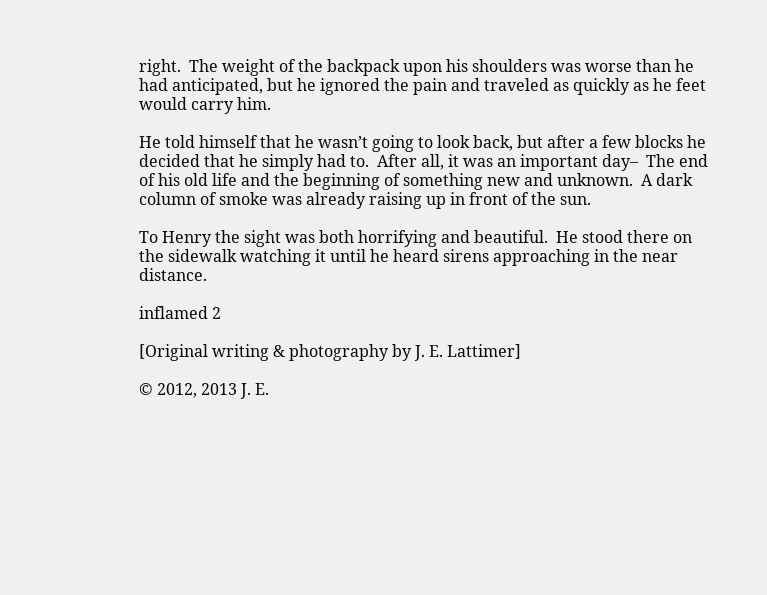right.  The weight of the backpack upon his shoulders was worse than he had anticipated, but he ignored the pain and traveled as quickly as he feet would carry him.

He told himself that he wasn’t going to look back, but after a few blocks he decided that he simply had to.  After all, it was an important day–  The end of his old life and the beginning of something new and unknown.  A dark column of smoke was already raising up in front of the sun.

To Henry the sight was both horrifying and beautiful.  He stood there on the sidewalk watching it until he heard sirens approaching in the near distance.

inflamed 2

[Original writing & photography by J. E. Lattimer]

© 2012, 2013 J. E.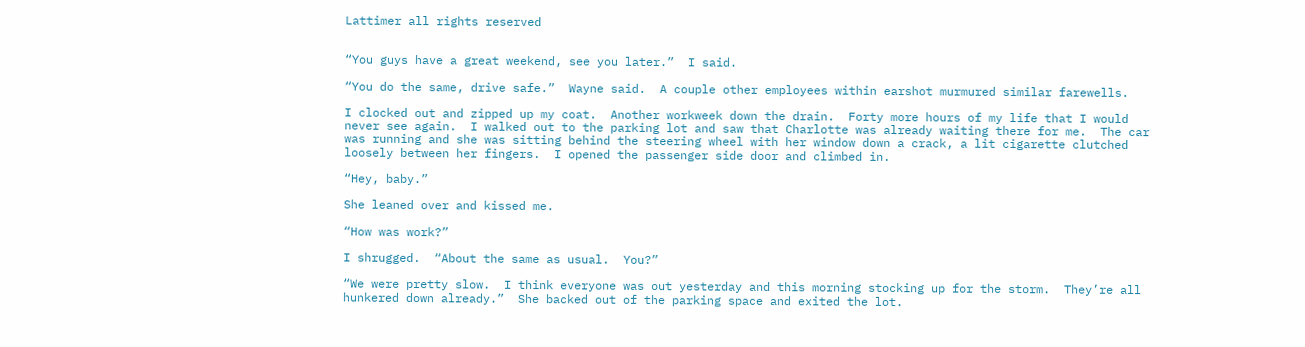Lattimer all rights reserved


“You guys have a great weekend, see you later.”  I said.

“You do the same, drive safe.”  Wayne said.  A couple other employees within earshot murmured similar farewells.

I clocked out and zipped up my coat.  Another workweek down the drain.  Forty more hours of my life that I would never see again.  I walked out to the parking lot and saw that Charlotte was already waiting there for me.  The car was running and she was sitting behind the steering wheel with her window down a crack, a lit cigarette clutched loosely between her fingers.  I opened the passenger side door and climbed in.

“Hey, baby.”

She leaned over and kissed me.

“How was work?”

I shrugged.  “About the same as usual.  You?”

“We were pretty slow.  I think everyone was out yesterday and this morning stocking up for the storm.  They’re all hunkered down already.”  She backed out of the parking space and exited the lot.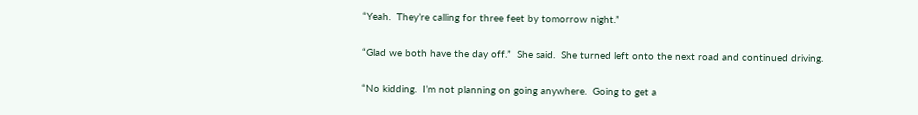“Yeah.  They’re calling for three feet by tomorrow night.”

“Glad we both have the day off.”  She said.  She turned left onto the next road and continued driving.

“No kidding.  I’m not planning on going anywhere.  Going to get a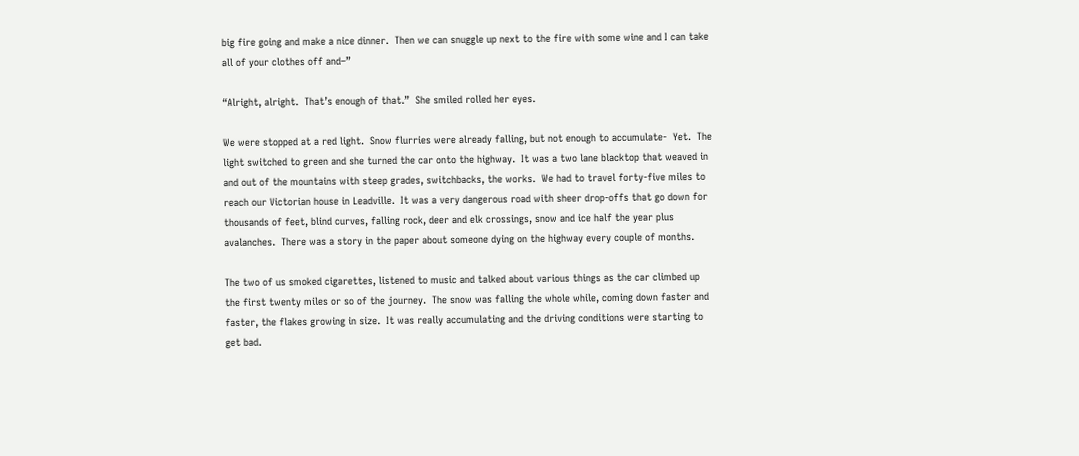big fire going and make a nice dinner.  Then we can snuggle up next to the fire with some wine and I can take all of your clothes off and–”

“Alright, alright.  That’s enough of that.”  She smiled rolled her eyes.

We were stopped at a red light.  Snow flurries were already falling, but not enough to accumulate-  Yet.  The light switched to green and she turned the car onto the highway.  It was a two lane blacktop that weaved in and out of the mountains with steep grades, switchbacks, the works.  We had to travel forty-five miles to reach our Victorian house in Leadville.  It was a very dangerous road with sheer drop-offs that go down for thousands of feet, blind curves, falling rock, deer and elk crossings, snow and ice half the year plus avalanches.  There was a story in the paper about someone dying on the highway every couple of months.

The two of us smoked cigarettes, listened to music and talked about various things as the car climbed up the first twenty miles or so of the journey.  The snow was falling the whole while, coming down faster and faster, the flakes growing in size.  It was really accumulating and the driving conditions were starting to get bad.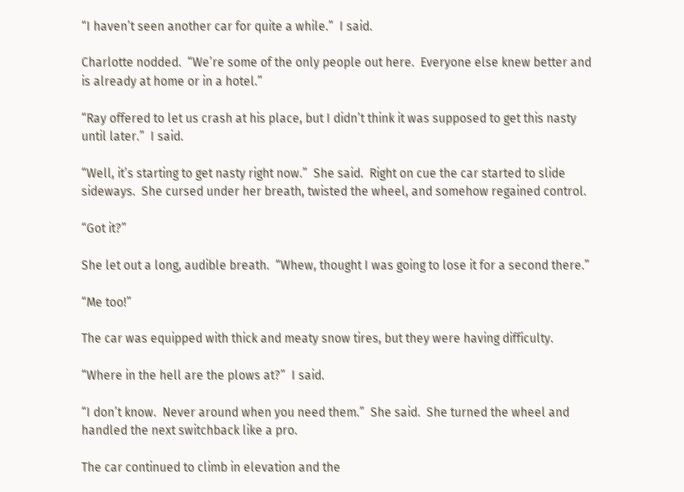“I haven’t seen another car for quite a while.”  I said.

Charlotte nodded.  “We’re some of the only people out here.  Everyone else knew better and is already at home or in a hotel.”

“Ray offered to let us crash at his place, but I didn’t think it was supposed to get this nasty until later.”  I said.

“Well, it’s starting to get nasty right now.”  She said.  Right on cue the car started to slide sideways.  She cursed under her breath, twisted the wheel, and somehow regained control.

“Got it?”

She let out a long, audible breath.  “Whew, thought I was going to lose it for a second there.”

“Me too!”

The car was equipped with thick and meaty snow tires, but they were having difficulty.

“Where in the hell are the plows at?”  I said.

“I don’t know.  Never around when you need them.”  She said.  She turned the wheel and handled the next switchback like a pro.

The car continued to climb in elevation and the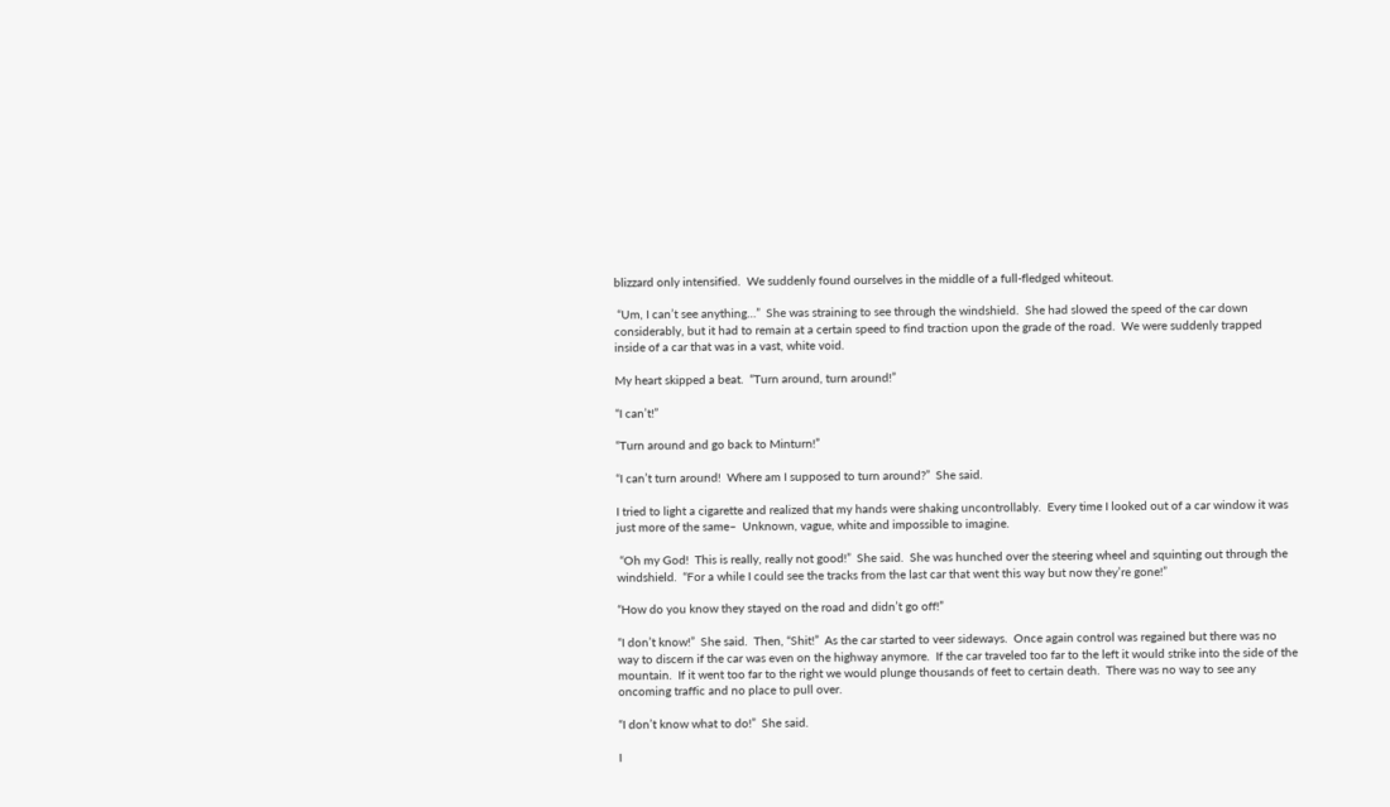blizzard only intensified.  We suddenly found ourselves in the middle of a full-fledged whiteout.

 “Um, I can’t see anything…”  She was straining to see through the windshield.  She had slowed the speed of the car down considerably, but it had to remain at a certain speed to find traction upon the grade of the road.  We were suddenly trapped inside of a car that was in a vast, white void.

My heart skipped a beat.  “Turn around, turn around!”

“I can’t!”

“Turn around and go back to Minturn!”

“I can’t turn around!  Where am I supposed to turn around?”  She said.

I tried to light a cigarette and realized that my hands were shaking uncontrollably.  Every time I looked out of a car window it was just more of the same–  Unknown, vague, white and impossible to imagine.

 “Oh my God!  This is really, really not good!”  She said.  She was hunched over the steering wheel and squinting out through the windshield.  “For a while I could see the tracks from the last car that went this way but now they’re gone!”

“How do you know they stayed on the road and didn’t go off!”

“I don’t know!”  She said.  Then, “Shit!”  As the car started to veer sideways.  Once again control was regained but there was no way to discern if the car was even on the highway anymore.  If the car traveled too far to the left it would strike into the side of the mountain.  If it went too far to the right we would plunge thousands of feet to certain death.  There was no way to see any oncoming traffic and no place to pull over.

“I don’t know what to do!”  She said.

I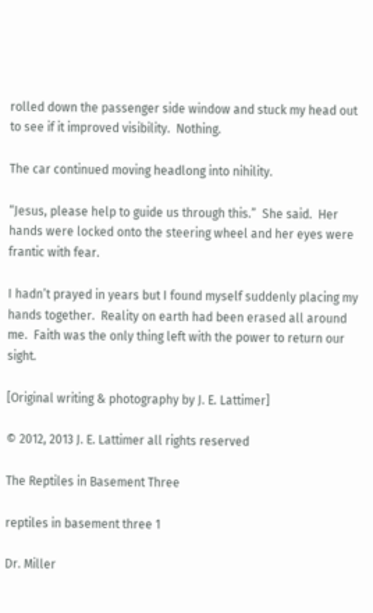rolled down the passenger side window and stuck my head out to see if it improved visibility.  Nothing.

The car continued moving headlong into nihility.

“Jesus, please help to guide us through this.”  She said.  Her hands were locked onto the steering wheel and her eyes were frantic with fear.

I hadn’t prayed in years but I found myself suddenly placing my hands together.  Reality on earth had been erased all around me.  Faith was the only thing left with the power to return our sight.

[Original writing & photography by J. E. Lattimer]

© 2012, 2013 J. E. Lattimer all rights reserved

The Reptiles in Basement Three

reptiles in basement three 1

Dr. Miller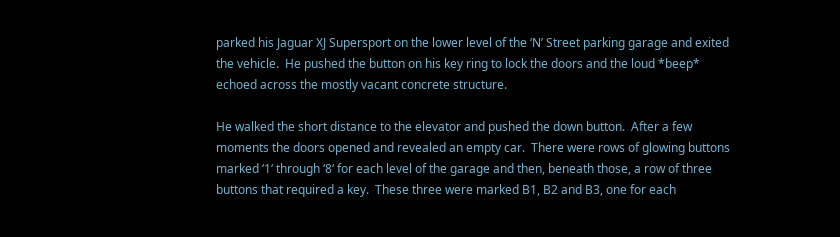parked his Jaguar XJ Supersport on the lower level of the ‘N’ Street parking garage and exited the vehicle.  He pushed the button on his key ring to lock the doors and the loud *beep* echoed across the mostly vacant concrete structure.

He walked the short distance to the elevator and pushed the down button.  After a few moments the doors opened and revealed an empty car.  There were rows of glowing buttons marked ‘1‘ through ‘8‘ for each level of the garage and then, beneath those, a row of three buttons that required a key.  These three were marked B1, B2 and B3, one for each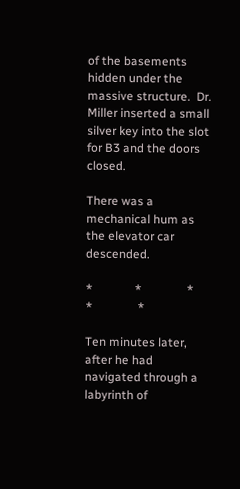of the basements hidden under the massive structure.  Dr. Miller inserted a small silver key into the slot for B3 and the doors closed.

There was a mechanical hum as the elevator car descended.

*              *               *               *               *

Ten minutes later, after he had navigated through a labyrinth of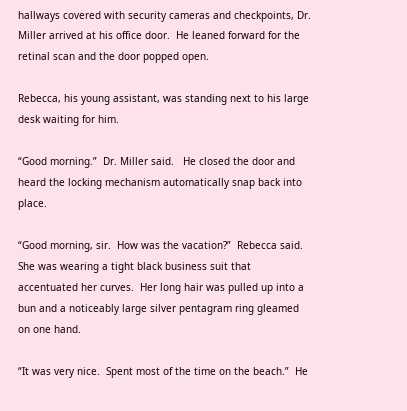hallways covered with security cameras and checkpoints, Dr. Miller arrived at his office door.  He leaned forward for the retinal scan and the door popped open.

Rebecca, his young assistant, was standing next to his large desk waiting for him.

“Good morning.”  Dr. Miller said.   He closed the door and heard the locking mechanism automatically snap back into place.

“Good morning, sir.  How was the vacation?”  Rebecca said.  She was wearing a tight black business suit that accentuated her curves.  Her long hair was pulled up into a bun and a noticeably large silver pentagram ring gleamed on one hand.

“It was very nice.  Spent most of the time on the beach.”  He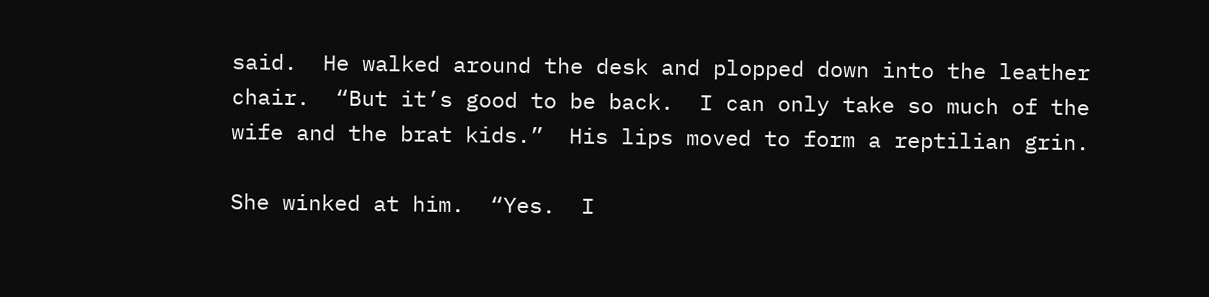said.  He walked around the desk and plopped down into the leather chair.  “But it’s good to be back.  I can only take so much of the wife and the brat kids.”  His lips moved to form a reptilian grin.

She winked at him.  “Yes.  I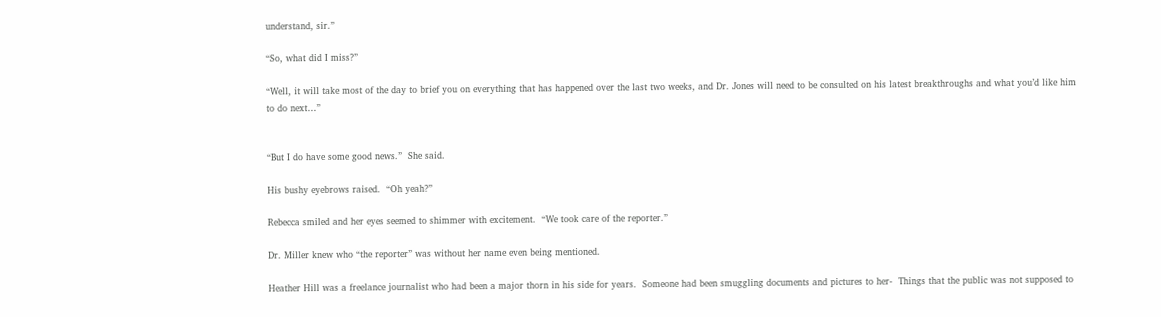understand, sir.”

“So, what did I miss?”

“Well, it will take most of the day to brief you on everything that has happened over the last two weeks, and Dr. Jones will need to be consulted on his latest breakthroughs and what you’d like him to do next…”


“But I do have some good news.”  She said.

His bushy eyebrows raised.  “Oh yeah?”

Rebecca smiled and her eyes seemed to shimmer with excitement.  “We took care of the reporter.”

Dr. Miller knew who “the reporter” was without her name even being mentioned.

Heather Hill was a freelance journalist who had been a major thorn in his side for years.  Someone had been smuggling documents and pictures to her-  Things that the public was not supposed to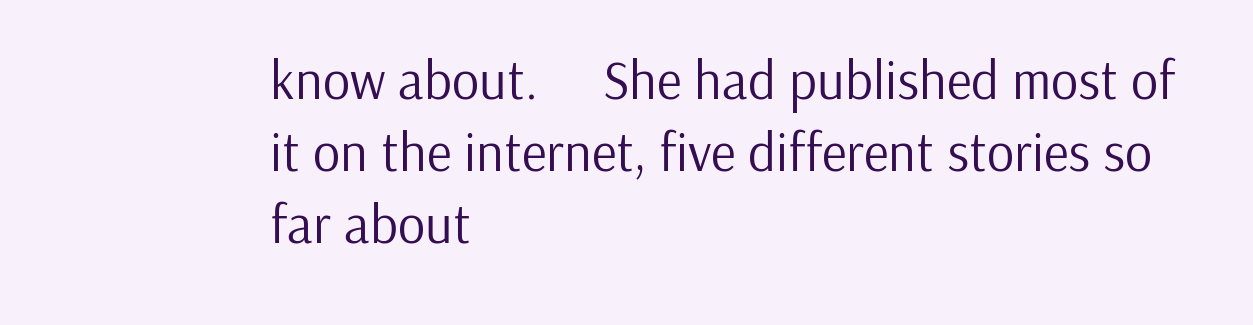know about.     She had published most of it on the internet, five different stories so far about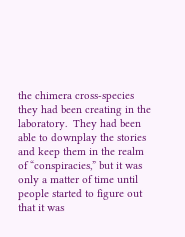the chimera cross-species they had been creating in the laboratory.  They had been able to downplay the stories and keep them in the realm of “conspiracies,” but it was only a matter of time until people started to figure out that it was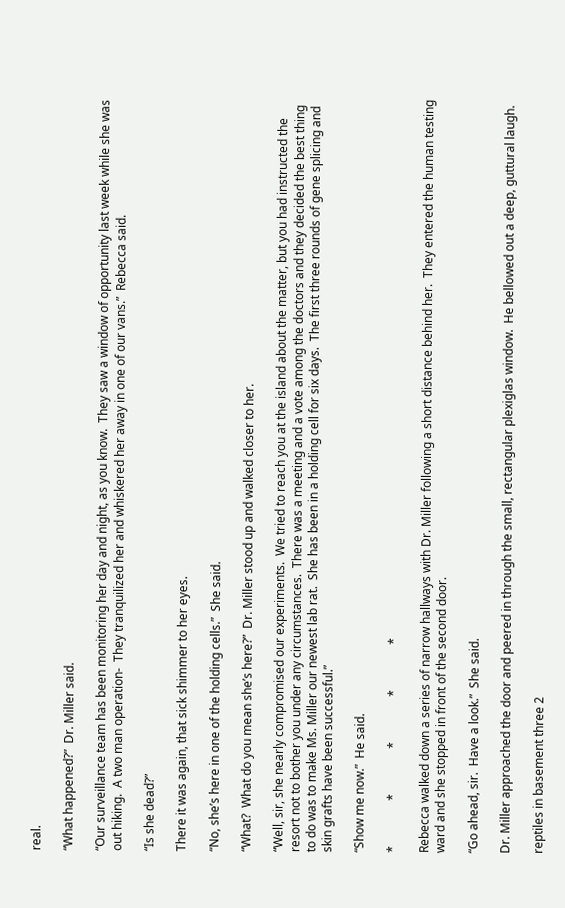real.

“What happened?”  Dr. Miller said.

“Our surveillance team has been monitoring her day and night, as you know.  They saw a window of opportunity last week while she was out hiking.  A two man operation-  They tranquilized her and whiskered her away in one of our vans.”  Rebecca said.

“Is she dead?”

There it was again, that sick shimmer to her eyes.

“No, she’s here in one of the holding cells.”  She said.

“What?  What do you mean she’s here?”  Dr. Miller stood up and walked closer to her.

“Well, sir, she nearly compromised our experiments.  We tried to reach you at the island about the matter, but you had instructed the resort not to bother you under any circumstances.  There was a meeting and a vote among the doctors and they decided the best thing to do was to make Ms. Miller our newest lab rat.  She has been in a holding cell for six days.  The first three rounds of gene splicing and skin grafts have been successful.”

“Show me now.”  He said.

*               *               *               *               *

Rebecca walked down a series of narrow hallways with Dr. Miller following a short distance behind her.  They entered the human testing ward and she stopped in front of the second door.

“Go ahead, sir.  Have a look.”  She said.

Dr. Miller approached the door and peered in through the small, rectangular plexiglas window.  He bellowed out a deep, guttural laugh.

reptiles in basement three 2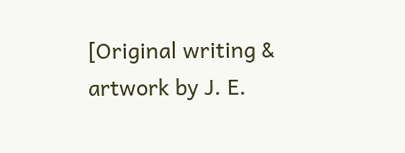[Original writing & artwork by J. E.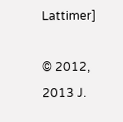Lattimer]

© 2012, 2013 J.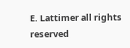E. Lattimer all rights reserved